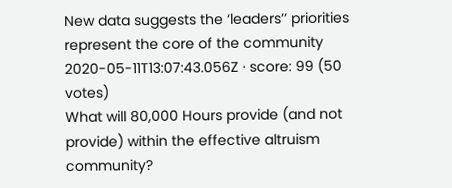New data suggests the ‘leaders’’ priorities represent the core of the community 2020-05-11T13:07:43.056Z · score: 99 (50 votes)
What will 80,000 Hours provide (and not provide) within the effective altruism community?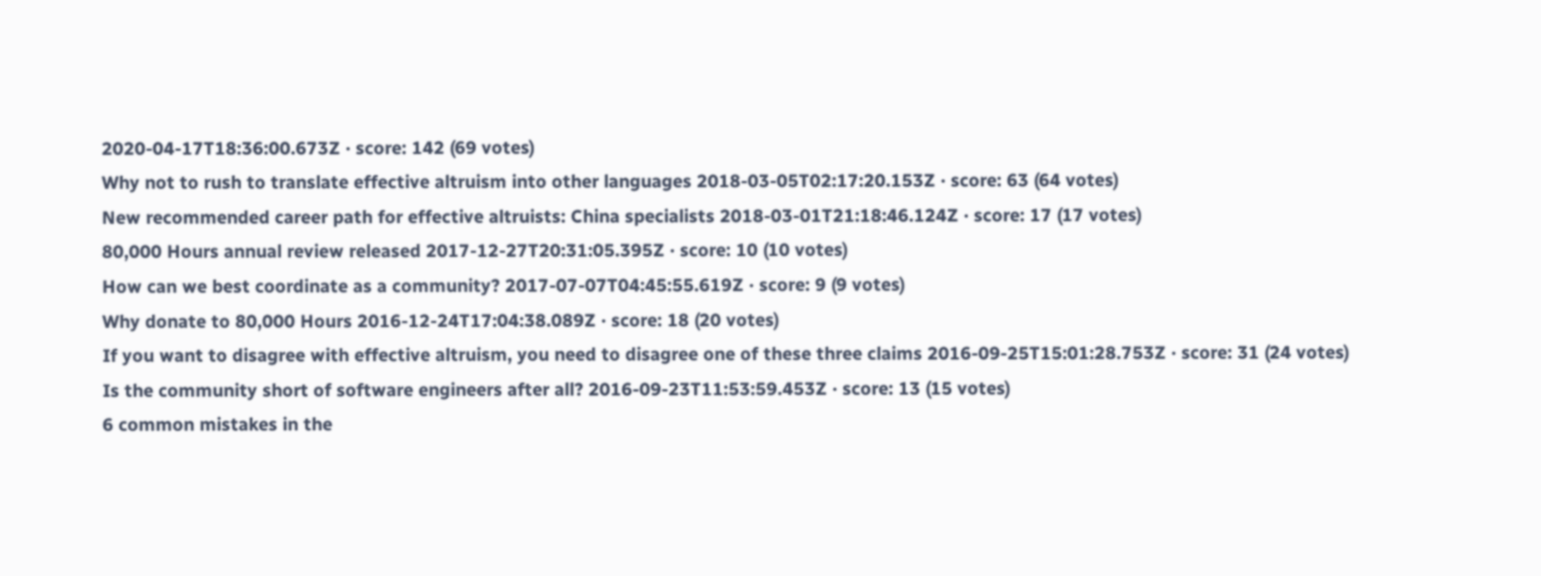2020-04-17T18:36:00.673Z · score: 142 (69 votes)
Why not to rush to translate effective altruism into other languages 2018-03-05T02:17:20.153Z · score: 63 (64 votes)
New recommended career path for effective altruists: China specialists 2018-03-01T21:18:46.124Z · score: 17 (17 votes)
80,000 Hours annual review released 2017-12-27T20:31:05.395Z · score: 10 (10 votes)
How can we best coordinate as a community? 2017-07-07T04:45:55.619Z · score: 9 (9 votes)
Why donate to 80,000 Hours 2016-12-24T17:04:38.089Z · score: 18 (20 votes)
If you want to disagree with effective altruism, you need to disagree one of these three claims 2016-09-25T15:01:28.753Z · score: 31 (24 votes)
Is the community short of software engineers after all? 2016-09-23T11:53:59.453Z · score: 13 (15 votes)
6 common mistakes in the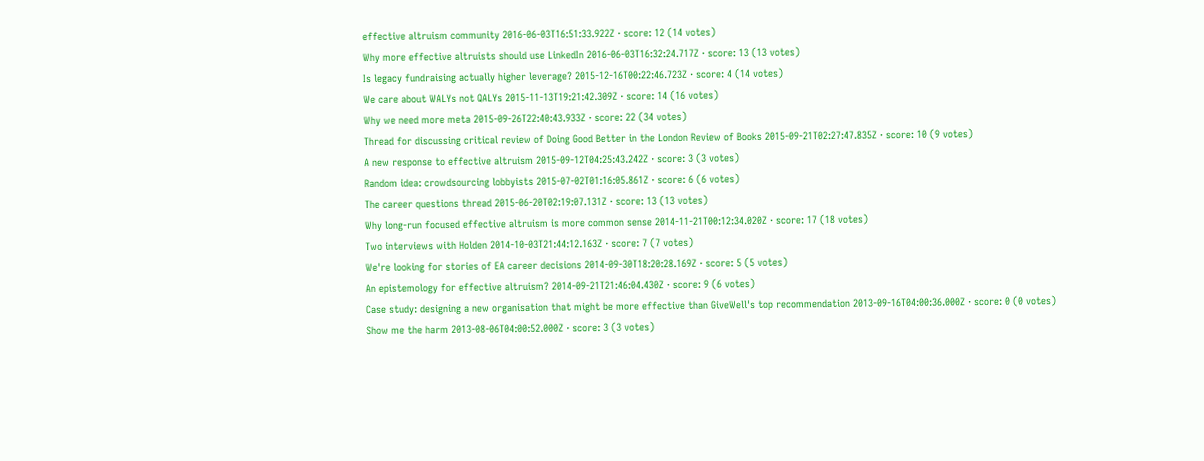effective altruism community 2016-06-03T16:51:33.922Z · score: 12 (14 votes)
Why more effective altruists should use LinkedIn 2016-06-03T16:32:24.717Z · score: 13 (13 votes)
Is legacy fundraising actually higher leverage? 2015-12-16T00:22:46.723Z · score: 4 (14 votes)
We care about WALYs not QALYs 2015-11-13T19:21:42.309Z · score: 14 (16 votes)
Why we need more meta 2015-09-26T22:40:43.933Z · score: 22 (34 votes)
Thread for discussing critical review of Doing Good Better in the London Review of Books 2015-09-21T02:27:47.835Z · score: 10 (9 votes)
A new response to effective altruism 2015-09-12T04:25:43.242Z · score: 3 (3 votes)
Random idea: crowdsourcing lobbyists 2015-07-02T01:16:05.861Z · score: 6 (6 votes)
The career questions thread 2015-06-20T02:19:07.131Z · score: 13 (13 votes)
Why long-run focused effective altruism is more common sense 2014-11-21T00:12:34.020Z · score: 17 (18 votes)
Two interviews with Holden 2014-10-03T21:44:12.163Z · score: 7 (7 votes)
We're looking for stories of EA career decisions 2014-09-30T18:20:28.169Z · score: 5 (5 votes)
An epistemology for effective altruism? 2014-09-21T21:46:04.430Z · score: 9 (6 votes)
Case study: designing a new organisation that might be more effective than GiveWell's top recommendation 2013-09-16T04:00:36.000Z · score: 0 (0 votes)
Show me the harm 2013-08-06T04:00:52.000Z · score: 3 (3 votes)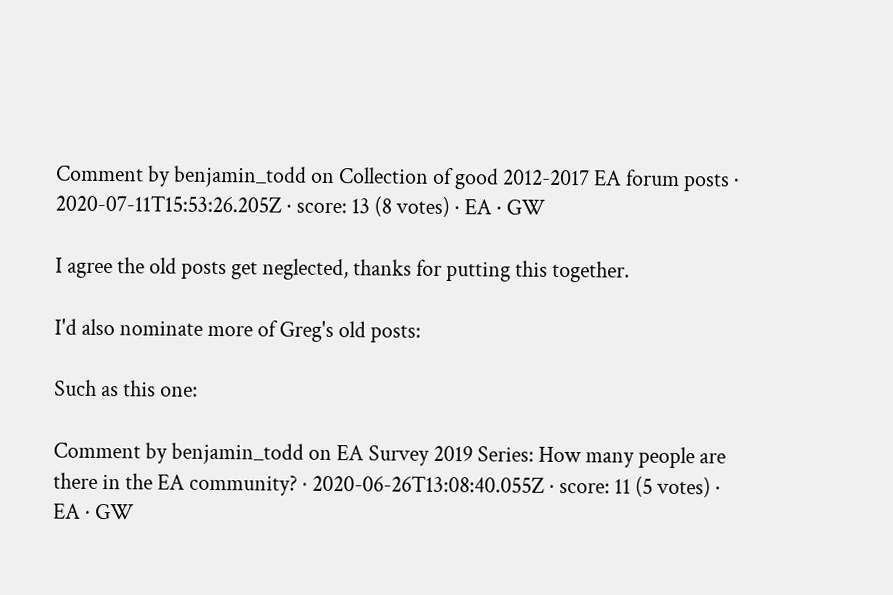Comment by benjamin_todd on Collection of good 2012-2017 EA forum posts · 2020-07-11T15:53:26.205Z · score: 13 (8 votes) · EA · GW

I agree the old posts get neglected, thanks for putting this together.

I'd also nominate more of Greg's old posts:

Such as this one:

Comment by benjamin_todd on EA Survey 2019 Series: How many people are there in the EA community? · 2020-06-26T13:08:40.055Z · score: 11 (5 votes) · EA · GW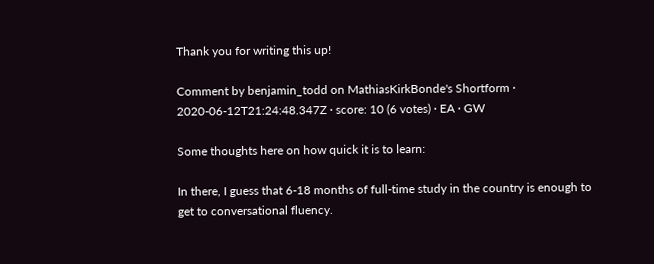Thank you for writing this up!

Comment by benjamin_todd on MathiasKirkBonde's Shortform · 2020-06-12T21:24:48.347Z · score: 10 (6 votes) · EA · GW

Some thoughts here on how quick it is to learn:

In there, I guess that 6-18 months of full-time study in the country is enough to get to conversational fluency.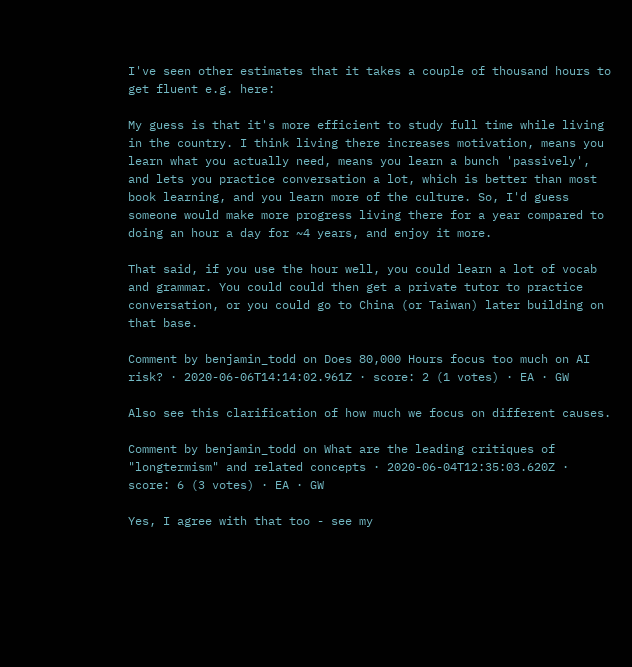I've seen other estimates that it takes a couple of thousand hours to get fluent e.g. here:

My guess is that it's more efficient to study full time while living in the country. I think living there increases motivation, means you learn what you actually need, means you learn a bunch 'passively', and lets you practice conversation a lot, which is better than most book learning, and you learn more of the culture. So, I'd guess someone would make more progress living there for a year compared to doing an hour a day for ~4 years, and enjoy it more.

That said, if you use the hour well, you could learn a lot of vocab and grammar. You could could then get a private tutor to practice conversation, or you could go to China (or Taiwan) later building on that base.

Comment by benjamin_todd on Does 80,000 Hours focus too much on AI risk? · 2020-06-06T14:14:02.961Z · score: 2 (1 votes) · EA · GW

Also see this clarification of how much we focus on different causes.

Comment by benjamin_todd on What are the leading critiques of "longtermism" and related concepts · 2020-06-04T12:35:03.620Z · score: 6 (3 votes) · EA · GW

Yes, I agree with that too - see my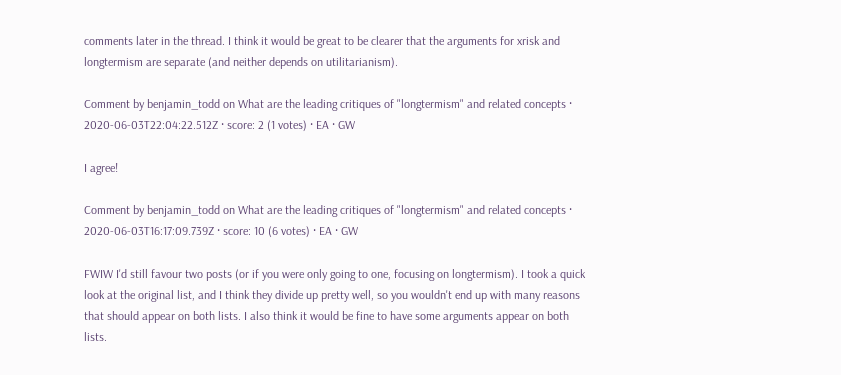comments later in the thread. I think it would be great to be clearer that the arguments for xrisk and longtermism are separate (and neither depends on utilitarianism).

Comment by benjamin_todd on What are the leading critiques of "longtermism" and related concepts · 2020-06-03T22:04:22.512Z · score: 2 (1 votes) · EA · GW

I agree!

Comment by benjamin_todd on What are the leading critiques of "longtermism" and related concepts · 2020-06-03T16:17:09.739Z · score: 10 (6 votes) · EA · GW

FWIW I'd still favour two posts (or if you were only going to one, focusing on longtermism). I took a quick look at the original list, and I think they divide up pretty well, so you wouldn't end up with many reasons that should appear on both lists. I also think it would be fine to have some arguments appear on both lists.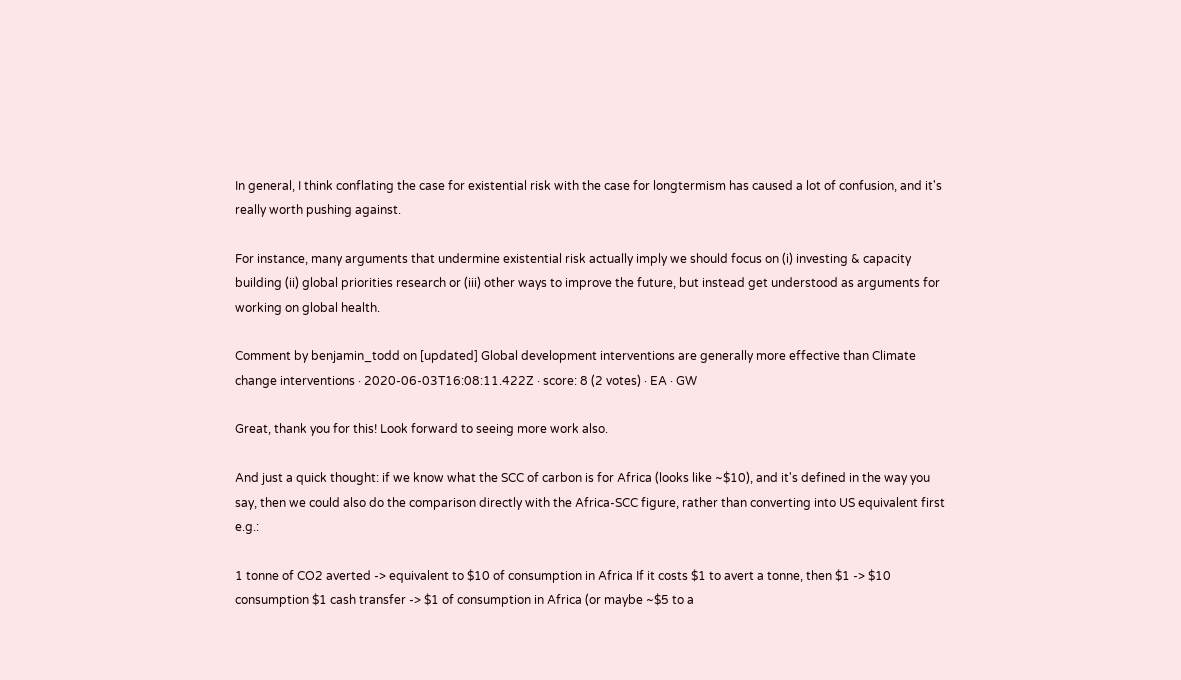In general, I think conflating the case for existential risk with the case for longtermism has caused a lot of confusion, and it's really worth pushing against.

For instance, many arguments that undermine existential risk actually imply we should focus on (i) investing & capacity building (ii) global priorities research or (iii) other ways to improve the future, but instead get understood as arguments for working on global health.

Comment by benjamin_todd on [updated] Global development interventions are generally more effective than Climate change interventions · 2020-06-03T16:08:11.422Z · score: 8 (2 votes) · EA · GW

Great, thank you for this! Look forward to seeing more work also.

And just a quick thought: if we know what the SCC of carbon is for Africa (looks like ~$10), and it's defined in the way you say, then we could also do the comparison directly with the Africa-SCC figure, rather than converting into US equivalent first e.g.:

1 tonne of CO2 averted -> equivalent to $10 of consumption in Africa If it costs $1 to avert a tonne, then $1 -> $10 consumption $1 cash transfer -> $1 of consumption in Africa (or maybe ~$5 to a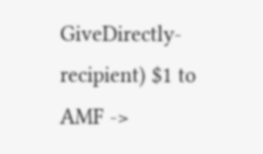GiveDirectly-recipient) $1 to AMF ->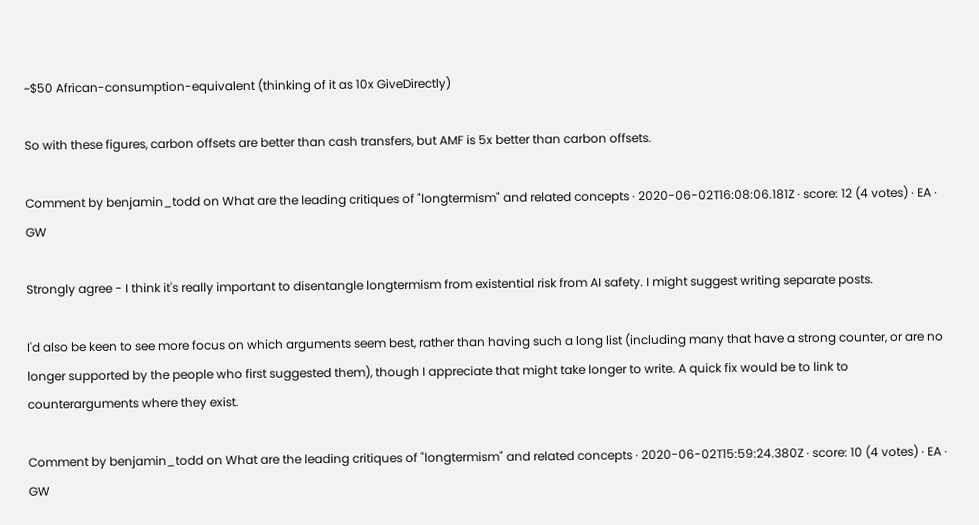~$50 African-consumption-equivalent (thinking of it as 10x GiveDirectly)

So with these figures, carbon offsets are better than cash transfers, but AMF is 5x better than carbon offsets.

Comment by benjamin_todd on What are the leading critiques of "longtermism" and related concepts · 2020-06-02T16:08:06.181Z · score: 12 (4 votes) · EA · GW

Strongly agree - I think it's really important to disentangle longtermism from existential risk from AI safety. I might suggest writing separate posts.

I'd also be keen to see more focus on which arguments seem best, rather than having such a long list (including many that have a strong counter, or are no longer supported by the people who first suggested them), though I appreciate that might take longer to write. A quick fix would be to link to counterarguments where they exist.

Comment by benjamin_todd on What are the leading critiques of "longtermism" and related concepts · 2020-06-02T15:59:24.380Z · score: 10 (4 votes) · EA · GW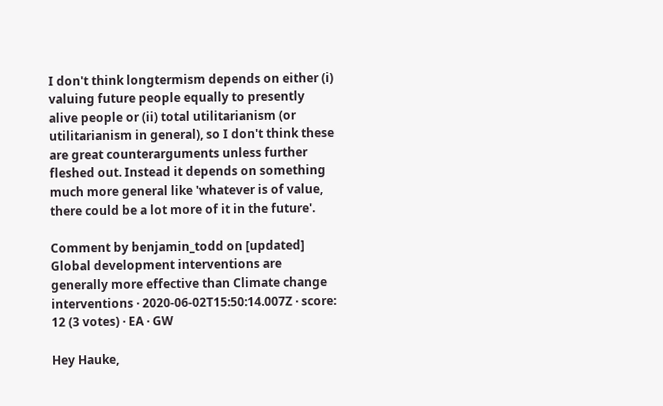I don't think longtermism depends on either (i) valuing future people equally to presently alive people or (ii) total utilitarianism (or utilitarianism in general), so I don't think these are great counterarguments unless further fleshed out. Instead it depends on something much more general like 'whatever is of value, there could be a lot more of it in the future'.

Comment by benjamin_todd on [updated] Global development interventions are generally more effective than Climate change interventions · 2020-06-02T15:50:14.007Z · score: 12 (3 votes) · EA · GW

Hey Hauke,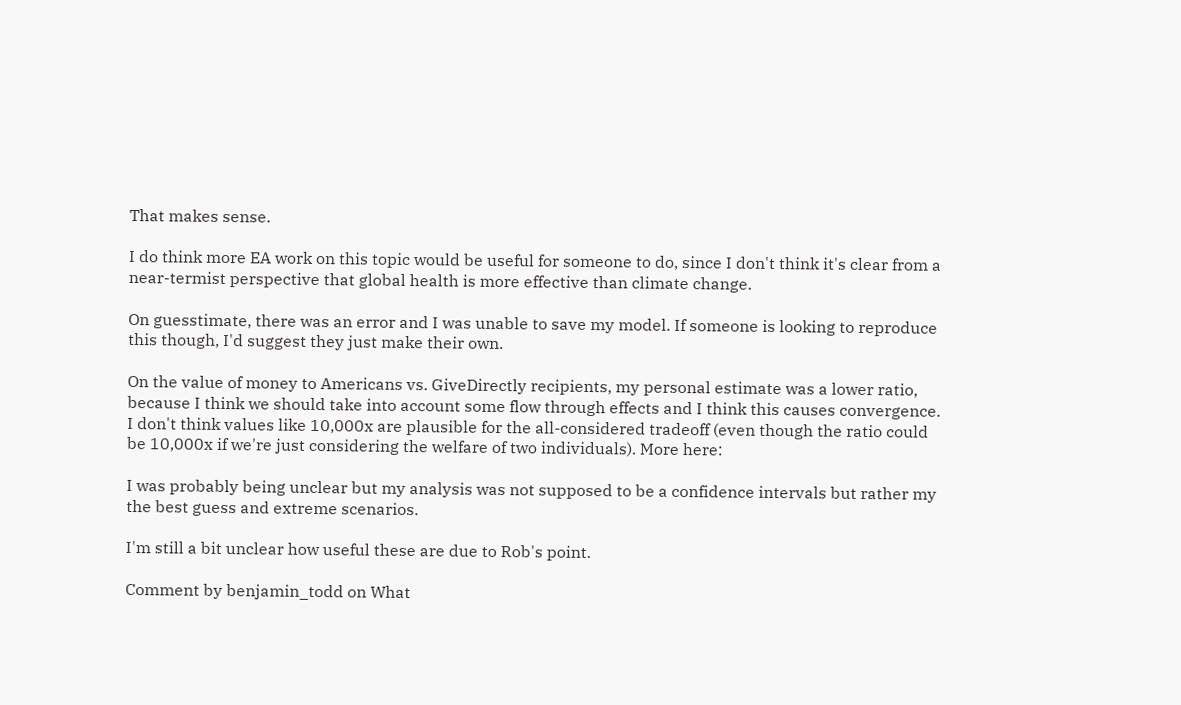That makes sense.

I do think more EA work on this topic would be useful for someone to do, since I don't think it's clear from a near-termist perspective that global health is more effective than climate change.

On guesstimate, there was an error and I was unable to save my model. If someone is looking to reproduce this though, I'd suggest they just make their own.

On the value of money to Americans vs. GiveDirectly recipients, my personal estimate was a lower ratio, because I think we should take into account some flow through effects and I think this causes convergence. I don't think values like 10,000x are plausible for the all-considered tradeoff (even though the ratio could be 10,000x if we're just considering the welfare of two individuals). More here:

I was probably being unclear but my analysis was not supposed to be a confidence intervals but rather my the best guess and extreme scenarios.

I'm still a bit unclear how useful these are due to Rob's point.

Comment by benjamin_todd on What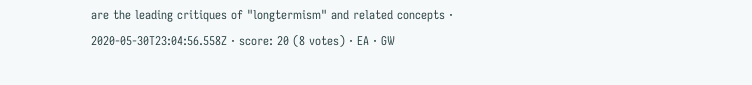are the leading critiques of "longtermism" and related concepts · 2020-05-30T23:04:56.558Z · score: 20 (8 votes) · EA · GW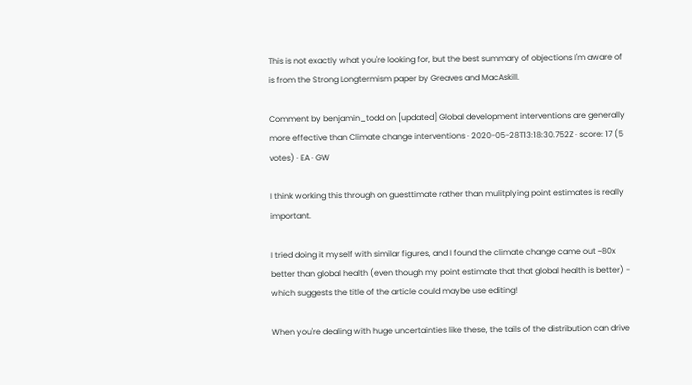This is not exactly what you're looking for, but the best summary of objections I'm aware of is from the Strong Longtermism paper by Greaves and MacAskill.

Comment by benjamin_todd on [updated] Global development interventions are generally more effective than Climate change interventions · 2020-05-28T13:18:30.752Z · score: 17 (5 votes) · EA · GW

I think working this through on guesttimate rather than mulitplying point estimates is really important.

I tried doing it myself with similar figures, and I found the climate change came out ~80x better than global health (even though my point estimate that that global health is better) - which suggests the title of the article could maybe use editing!

When you're dealing with huge uncertainties like these, the tails of the distribution can drive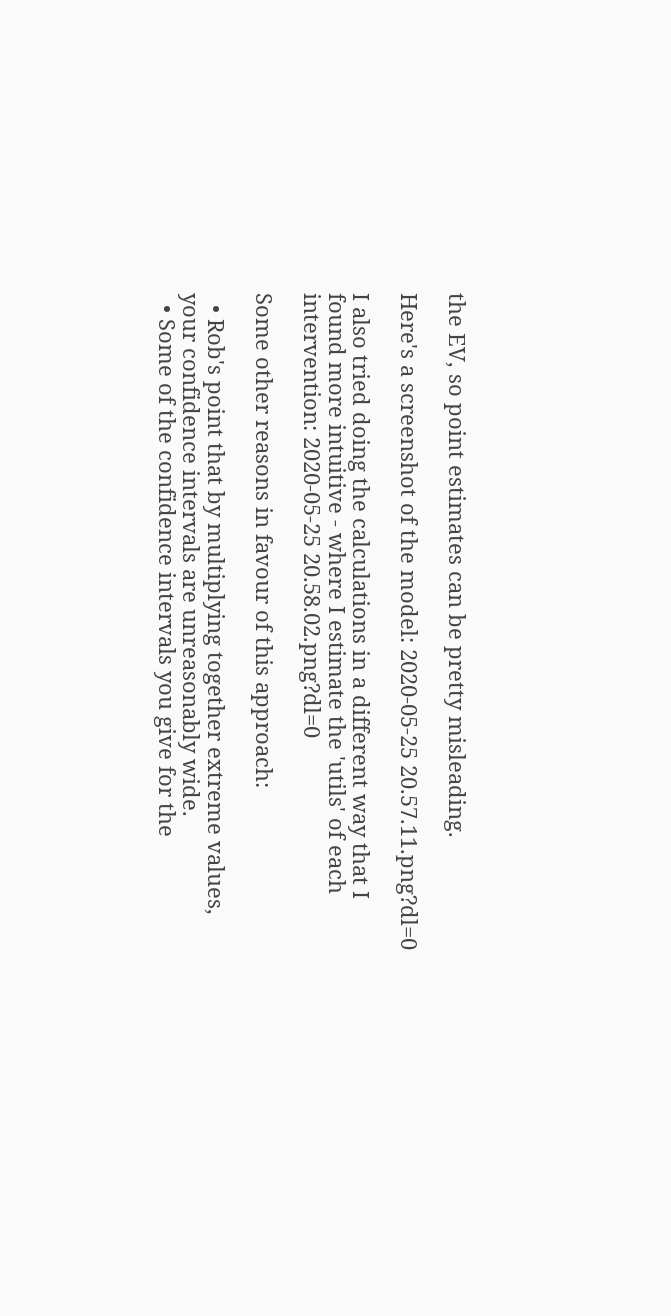the EV, so point estimates can be pretty misleading.

Here's a screenshot of the model: 2020-05-25 20.57.11.png?dl=0

I also tried doing the calculations in a different way that I found more intuitive - where I estimate the 'utils' of each intervention: 2020-05-25 20.58.02.png?dl=0

Some other reasons in favour of this approach:

  • Rob's point that by multiplying together extreme values, your confidence intervals are unreasonably wide.
  • Some of the confidence intervals you give for the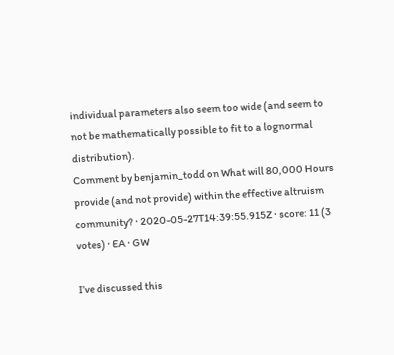individual parameters also seem too wide (and seem to not be mathematically possible to fit to a lognormal distribution).
Comment by benjamin_todd on What will 80,000 Hours provide (and not provide) within the effective altruism community? · 2020-05-27T14:39:55.915Z · score: 11 (3 votes) · EA · GW

I’ve discussed this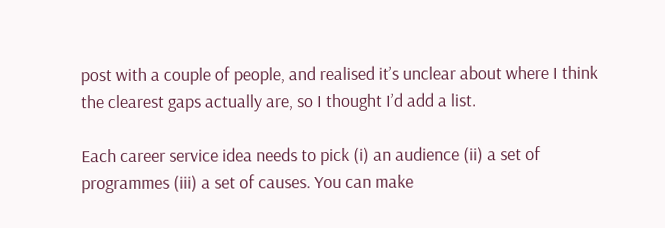post with a couple of people, and realised it’s unclear about where I think the clearest gaps actually are, so I thought I’d add a list.

Each career service idea needs to pick (i) an audience (ii) a set of programmes (iii) a set of causes. You can make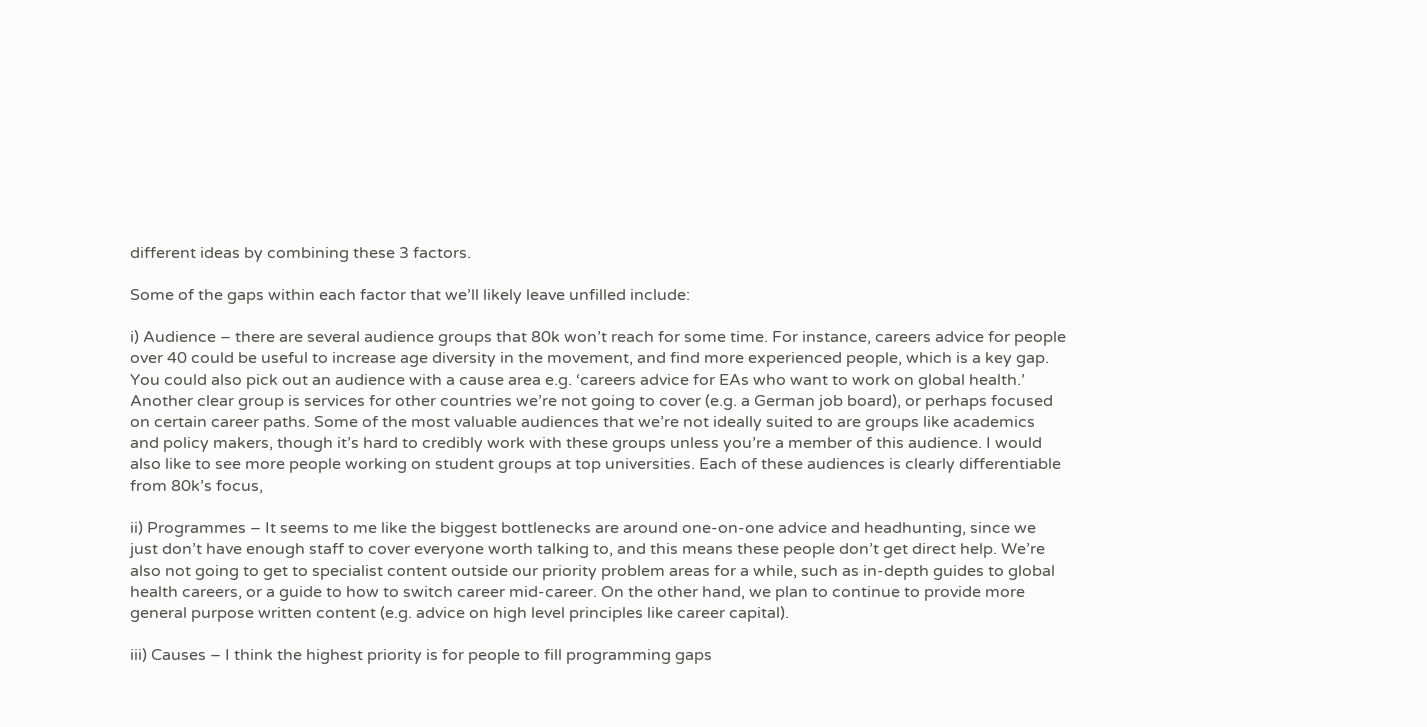different ideas by combining these 3 factors.

Some of the gaps within each factor that we’ll likely leave unfilled include:

i) Audience – there are several audience groups that 80k won’t reach for some time. For instance, careers advice for people over 40 could be useful to increase age diversity in the movement, and find more experienced people, which is a key gap. You could also pick out an audience with a cause area e.g. ‘careers advice for EAs who want to work on global health.’ Another clear group is services for other countries we’re not going to cover (e.g. a German job board), or perhaps focused on certain career paths. Some of the most valuable audiences that we’re not ideally suited to are groups like academics and policy makers, though it’s hard to credibly work with these groups unless you’re a member of this audience. I would also like to see more people working on student groups at top universities. Each of these audiences is clearly differentiable from 80k’s focus,

ii) Programmes – It seems to me like the biggest bottlenecks are around one-on-one advice and headhunting, since we just don’t have enough staff to cover everyone worth talking to, and this means these people don’t get direct help. We’re also not going to get to specialist content outside our priority problem areas for a while, such as in-depth guides to global health careers, or a guide to how to switch career mid-career. On the other hand, we plan to continue to provide more general purpose written content (e.g. advice on high level principles like career capital).

iii) Causes – I think the highest priority is for people to fill programming gaps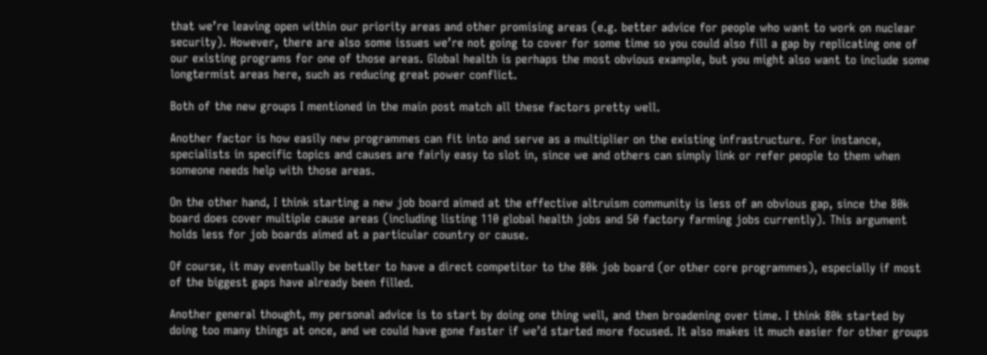that we’re leaving open within our priority areas and other promising areas (e.g. better advice for people who want to work on nuclear security). However, there are also some issues we’re not going to cover for some time so you could also fill a gap by replicating one of our existing programs for one of those areas. Global health is perhaps the most obvious example, but you might also want to include some longtermist areas here, such as reducing great power conflict.

Both of the new groups I mentioned in the main post match all these factors pretty well.

Another factor is how easily new programmes can fit into and serve as a multiplier on the existing infrastructure. For instance, specialists in specific topics and causes are fairly easy to slot in, since we and others can simply link or refer people to them when someone needs help with those areas.

On the other hand, I think starting a new job board aimed at the effective altruism community is less of an obvious gap, since the 80k board does cover multiple cause areas (including listing 110 global health jobs and 50 factory farming jobs currently). This argument holds less for job boards aimed at a particular country or cause.

Of course, it may eventually be better to have a direct competitor to the 80k job board (or other core programmes), especially if most of the biggest gaps have already been filled.

Another general thought, my personal advice is to start by doing one thing well, and then broadening over time. I think 80k started by doing too many things at once, and we could have gone faster if we’d started more focused. It also makes it much easier for other groups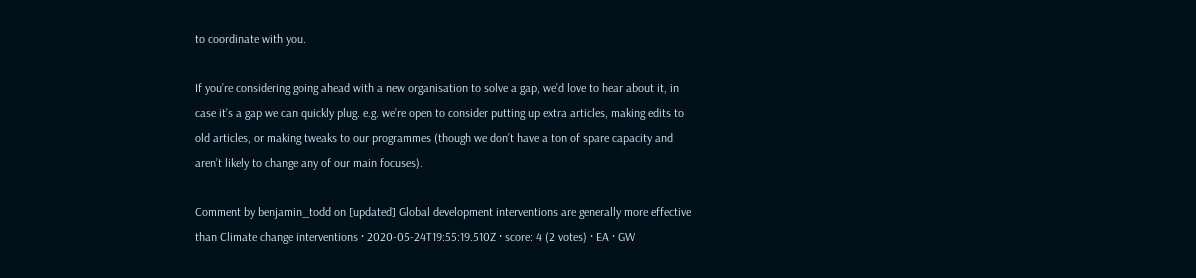to coordinate with you.

If you’re considering going ahead with a new organisation to solve a gap, we’d love to hear about it, in case it’s a gap we can quickly plug. e.g. we’re open to consider putting up extra articles, making edits to old articles, or making tweaks to our programmes (though we don’t have a ton of spare capacity and aren’t likely to change any of our main focuses).

Comment by benjamin_todd on [updated] Global development interventions are generally more effective than Climate change interventions · 2020-05-24T19:55:19.510Z · score: 4 (2 votes) · EA · GW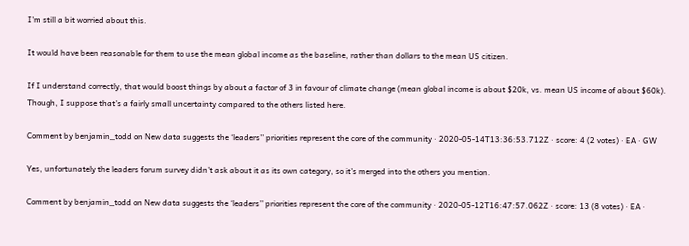I'm still a bit worried about this.

It would have been reasonable for them to use the mean global income as the baseline, rather than dollars to the mean US citizen.

If I understand correctly, that would boost things by about a factor of 3 in favour of climate change (mean global income is about $20k, vs. mean US income of about $60k). Though, I suppose that's a fairly small uncertainty compared to the others listed here.

Comment by benjamin_todd on New data suggests the ‘leaders’’ priorities represent the core of the community · 2020-05-14T13:36:53.712Z · score: 4 (2 votes) · EA · GW

Yes, unfortunately the leaders forum survey didn't ask about it as its own category, so it's merged into the others you mention.

Comment by benjamin_todd on New data suggests the ‘leaders’’ priorities represent the core of the community · 2020-05-12T16:47:57.062Z · score: 13 (8 votes) · EA ·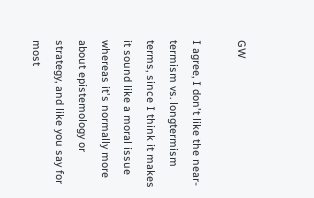GW

I agree, I don't like the near-termism vs. longtermism terms, since I think it makes it sound like a moral issue whereas it's normally more about epistemology or strategy, and like you say for most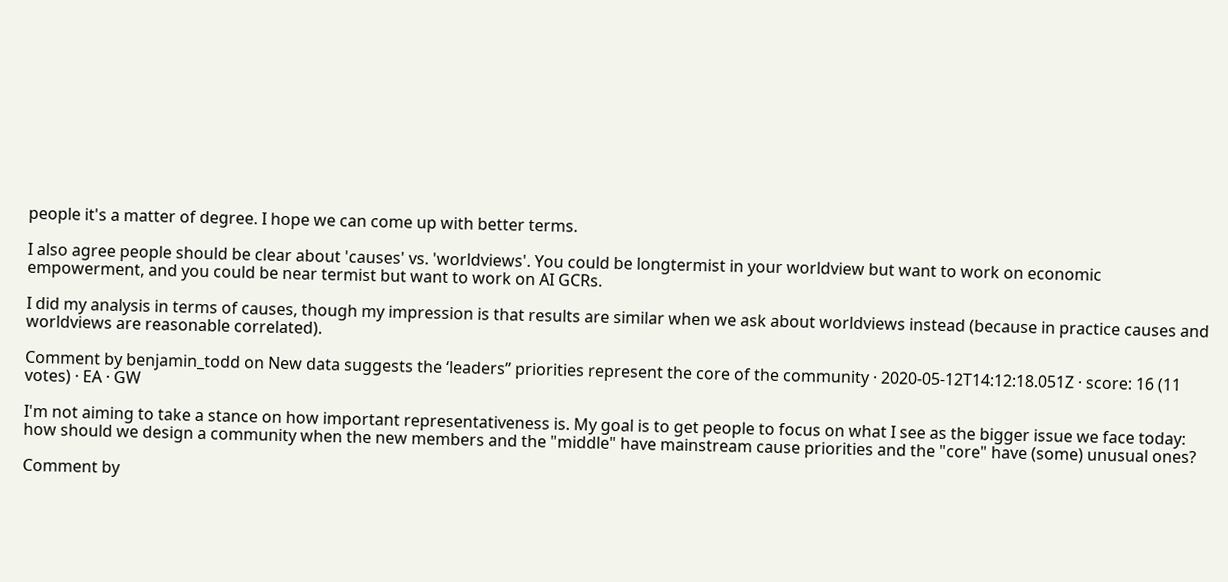people it's a matter of degree. I hope we can come up with better terms.

I also agree people should be clear about 'causes' vs. 'worldviews'. You could be longtermist in your worldview but want to work on economic empowerment, and you could be near termist but want to work on AI GCRs.

I did my analysis in terms of causes, though my impression is that results are similar when we ask about worldviews instead (because in practice causes and worldviews are reasonable correlated).

Comment by benjamin_todd on New data suggests the ‘leaders’’ priorities represent the core of the community · 2020-05-12T14:12:18.051Z · score: 16 (11 votes) · EA · GW

I'm not aiming to take a stance on how important representativeness is. My goal is to get people to focus on what I see as the bigger issue we face today: how should we design a community when the new members and the "middle" have mainstream cause priorities and the "core" have (some) unusual ones?

Comment by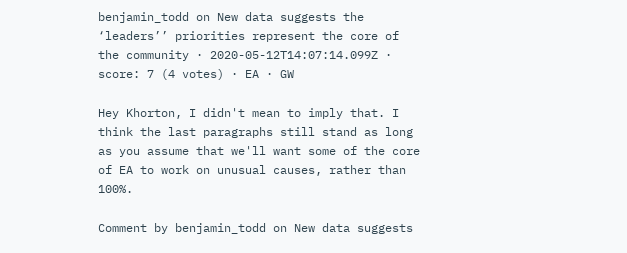benjamin_todd on New data suggests the ‘leaders’’ priorities represent the core of the community · 2020-05-12T14:07:14.099Z · score: 7 (4 votes) · EA · GW

Hey Khorton, I didn't mean to imply that. I think the last paragraphs still stand as long as you assume that we'll want some of the core of EA to work on unusual causes, rather than 100%.

Comment by benjamin_todd on New data suggests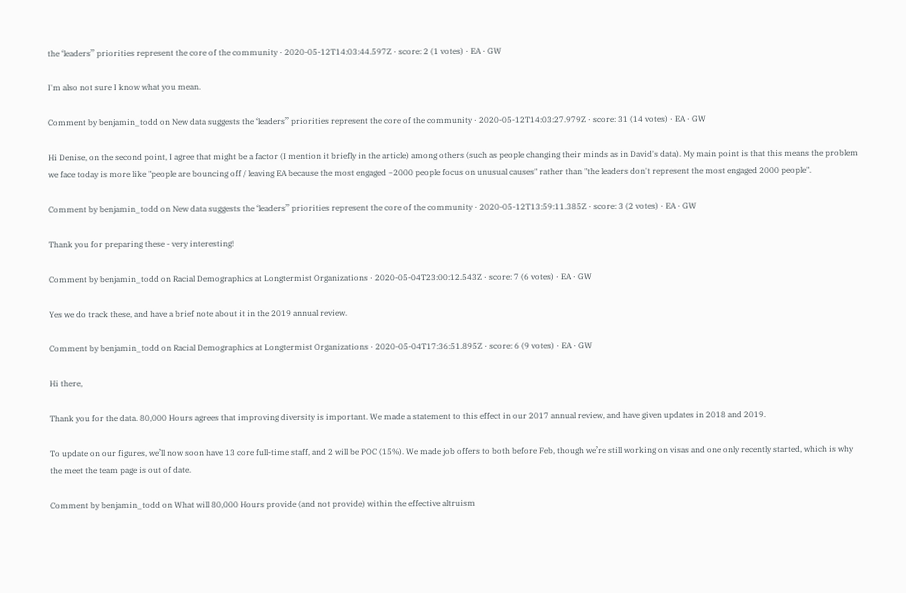the ‘leaders’’ priorities represent the core of the community · 2020-05-12T14:03:44.597Z · score: 2 (1 votes) · EA · GW

I'm also not sure I know what you mean.

Comment by benjamin_todd on New data suggests the ‘leaders’’ priorities represent the core of the community · 2020-05-12T14:03:27.979Z · score: 31 (14 votes) · EA · GW

Hi Denise, on the second point, I agree that might be a factor (I mention it briefly in the article) among others (such as people changing their minds as in David's data). My main point is that this means the problem we face today is more like "people are bouncing off / leaving EA because the most engaged ~2000 people focus on unusual causes" rather than "the leaders don't represent the most engaged 2000 people".

Comment by benjamin_todd on New data suggests the ‘leaders’’ priorities represent the core of the community · 2020-05-12T13:59:11.385Z · score: 3 (2 votes) · EA · GW

Thank you for preparing these - very interesting!

Comment by benjamin_todd on Racial Demographics at Longtermist Organizations · 2020-05-04T23:00:12.543Z · score: 7 (6 votes) · EA · GW

Yes we do track these, and have a brief note about it in the 2019 annual review.

Comment by benjamin_todd on Racial Demographics at Longtermist Organizations · 2020-05-04T17:36:51.895Z · score: 6 (9 votes) · EA · GW

Hi there,

Thank you for the data. 80,000 Hours agrees that improving diversity is important. We made a statement to this effect in our 2017 annual review, and have given updates in 2018 and 2019.

To update on our figures, we’ll now soon have 13 core full-time staff, and 2 will be POC (15%). We made job offers to both before Feb, though we’re still working on visas and one only recently started, which is why the meet the team page is out of date.

Comment by benjamin_todd on What will 80,000 Hours provide (and not provide) within the effective altruism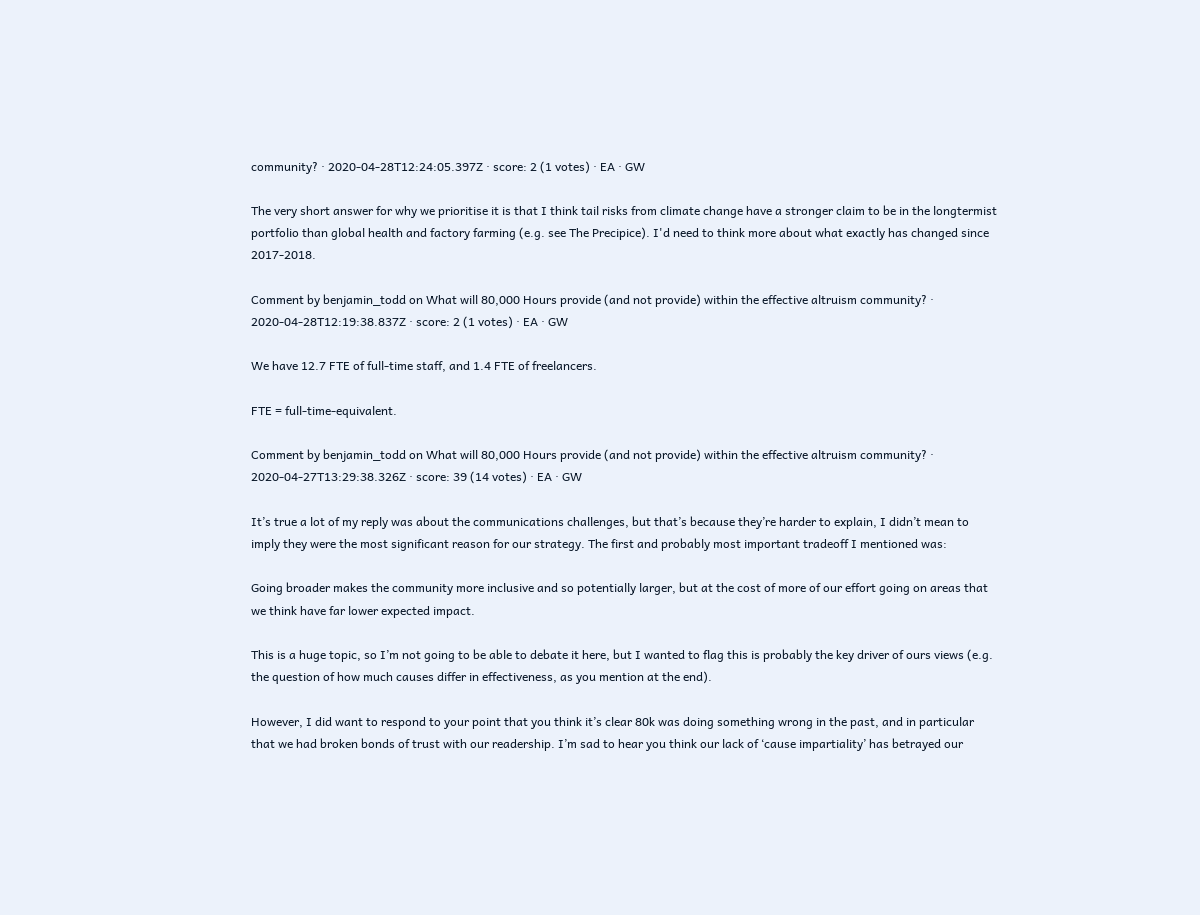community? · 2020-04-28T12:24:05.397Z · score: 2 (1 votes) · EA · GW

The very short answer for why we prioritise it is that I think tail risks from climate change have a stronger claim to be in the longtermist portfolio than global health and factory farming (e.g. see The Precipice). I'd need to think more about what exactly has changed since 2017-2018.

Comment by benjamin_todd on What will 80,000 Hours provide (and not provide) within the effective altruism community? · 2020-04-28T12:19:38.837Z · score: 2 (1 votes) · EA · GW

We have 12.7 FTE of full-time staff, and 1.4 FTE of freelancers.

FTE = full-time-equivalent.

Comment by benjamin_todd on What will 80,000 Hours provide (and not provide) within the effective altruism community? · 2020-04-27T13:29:38.326Z · score: 39 (14 votes) · EA · GW

It’s true a lot of my reply was about the communications challenges, but that’s because they’re harder to explain, I didn’t mean to imply they were the most significant reason for our strategy. The first and probably most important tradeoff I mentioned was:

Going broader makes the community more inclusive and so potentially larger, but at the cost of more of our effort going on areas that we think have far lower expected impact.

This is a huge topic, so I’m not going to be able to debate it here, but I wanted to flag this is probably the key driver of ours views (e.g. the question of how much causes differ in effectiveness, as you mention at the end).

However, I did want to respond to your point that you think it’s clear 80k was doing something wrong in the past, and in particular that we had broken bonds of trust with our readership. I’m sad to hear you think our lack of ‘cause impartiality’ has betrayed our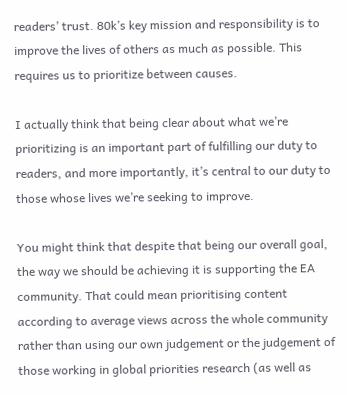readers’ trust. 80k’s key mission and responsibility is to improve the lives of others as much as possible. This requires us to prioritize between causes.

I actually think that being clear about what we’re prioritizing is an important part of fulfilling our duty to readers, and more importantly, it’s central to our duty to those whose lives we’re seeking to improve.

You might think that despite that being our overall goal, the way we should be achieving it is supporting the EA community. That could mean prioritising content according to average views across the whole community rather than using our own judgement or the judgement of those working in global priorities research (as well as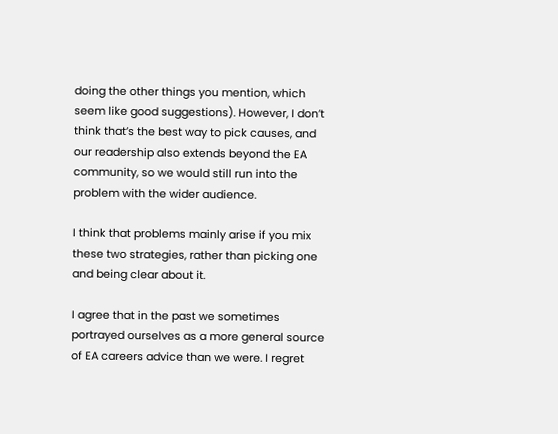doing the other things you mention, which seem like good suggestions). However, I don’t think that’s the best way to pick causes, and our readership also extends beyond the EA community, so we would still run into the problem with the wider audience.

I think that problems mainly arise if you mix these two strategies, rather than picking one and being clear about it.

I agree that in the past we sometimes portrayed ourselves as a more general source of EA careers advice than we were. I regret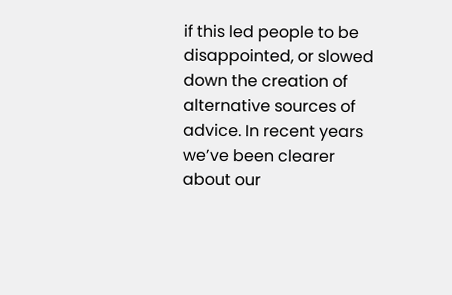if this led people to be disappointed, or slowed down the creation of alternative sources of advice. In recent years we’ve been clearer about our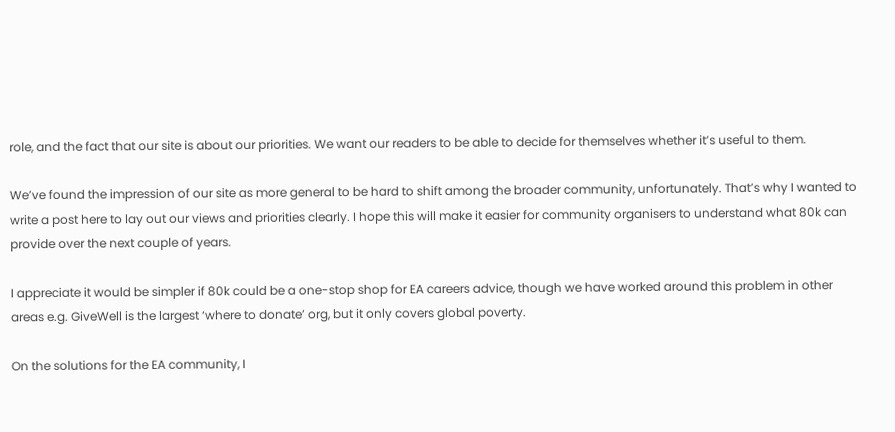role, and the fact that our site is about our priorities. We want our readers to be able to decide for themselves whether it’s useful to them.

We’ve found the impression of our site as more general to be hard to shift among the broader community, unfortunately. That’s why I wanted to write a post here to lay out our views and priorities clearly. I hope this will make it easier for community organisers to understand what 80k can provide over the next couple of years.

I appreciate it would be simpler if 80k could be a one-stop shop for EA careers advice, though we have worked around this problem in other areas e.g. GiveWell is the largest ‘where to donate’ org, but it only covers global poverty.

On the solutions for the EA community, I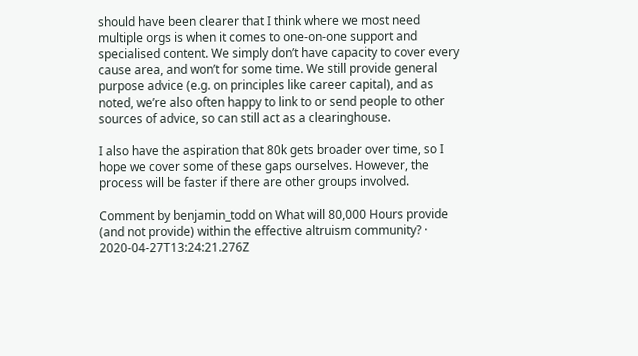should have been clearer that I think where we most need multiple orgs is when it comes to one-on-one support and specialised content. We simply don’t have capacity to cover every cause area, and won’t for some time. We still provide general purpose advice (e.g. on principles like career capital), and as noted, we’re also often happy to link to or send people to other sources of advice, so can still act as a clearinghouse.

I also have the aspiration that 80k gets broader over time, so I hope we cover some of these gaps ourselves. However, the process will be faster if there are other groups involved.

Comment by benjamin_todd on What will 80,000 Hours provide (and not provide) within the effective altruism community? · 2020-04-27T13:24:21.276Z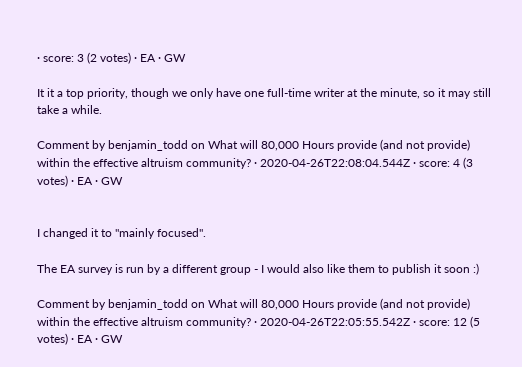· score: 3 (2 votes) · EA · GW

It it a top priority, though we only have one full-time writer at the minute, so it may still take a while.

Comment by benjamin_todd on What will 80,000 Hours provide (and not provide) within the effective altruism community? · 2020-04-26T22:08:04.544Z · score: 4 (3 votes) · EA · GW


I changed it to "mainly focused".

The EA survey is run by a different group - I would also like them to publish it soon :)

Comment by benjamin_todd on What will 80,000 Hours provide (and not provide) within the effective altruism community? · 2020-04-26T22:05:55.542Z · score: 12 (5 votes) · EA · GW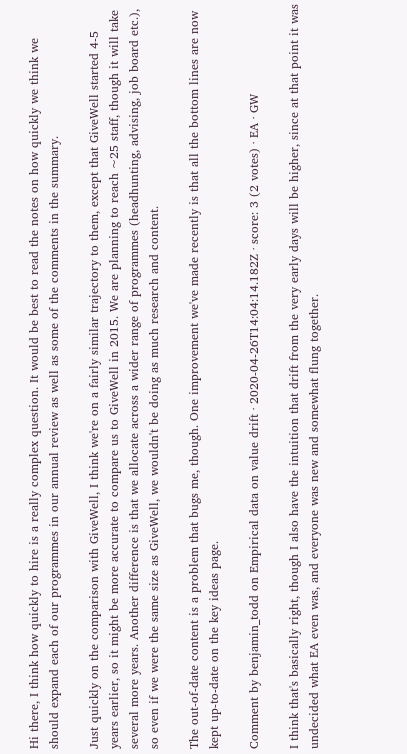Hi there, I think how quickly to hire is a really complex question. It would be best to read the notes on how quickly we think we should expand each of our programmes in our annual review as well as some of the comments in the summary.

Just quickly on the comparison with GiveWell, I think we're on a fairly similar trajectory to them, except that GiveWell started 4-5 years earlier, so it might be more accurate to compare us to GiveWell in 2015. We are planning to reach ~25 staff, though it will take several more years. Another difference is that we allocate across a wider range of programmes (headhunting, advising, job board etc.), so even if we were the same size as GiveWell, we wouldn't be doing as much research and content.

The out-of-date content is a problem that bugs me, though. One improvement we've made recently is that all the bottom lines are now kept up-to-date on the key ideas page.

Comment by benjamin_todd on Empirical data on value drift · 2020-04-26T14:04:14.182Z · score: 3 (2 votes) · EA · GW

I think that's basically right, though I also have the intuition that drift from the very early days will be higher, since at that point it was undecided what EA even was, and everyone was new and somewhat flung together.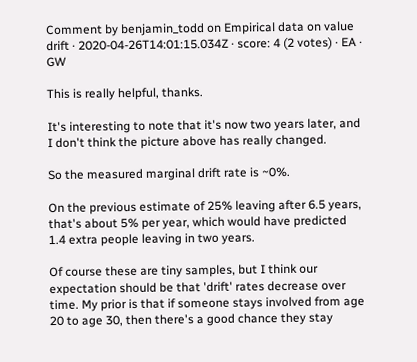Comment by benjamin_todd on Empirical data on value drift · 2020-04-26T14:01:15.034Z · score: 4 (2 votes) · EA · GW

This is really helpful, thanks.

It's interesting to note that it's now two years later, and I don't think the picture above has really changed.

So the measured marginal drift rate is ~0%.

On the previous estimate of 25% leaving after 6.5 years, that's about 5% per year, which would have predicted 1.4 extra people leaving in two years.

Of course these are tiny samples, but I think our expectation should be that 'drift' rates decrease over time. My prior is that if someone stays involved from age 20 to age 30, then there's a good chance they stay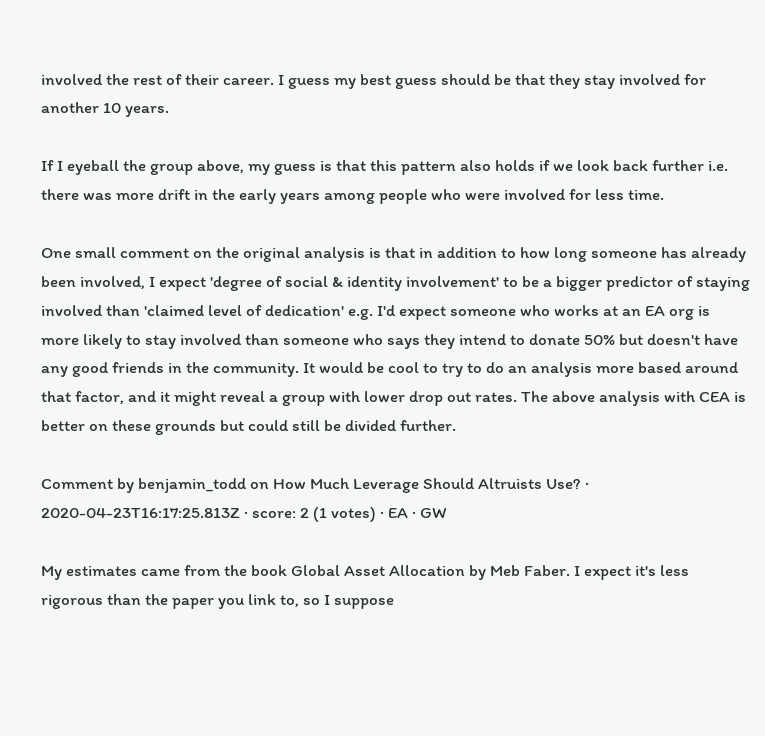involved the rest of their career. I guess my best guess should be that they stay involved for another 10 years.

If I eyeball the group above, my guess is that this pattern also holds if we look back further i.e. there was more drift in the early years among people who were involved for less time.

One small comment on the original analysis is that in addition to how long someone has already been involved, I expect 'degree of social & identity involvement' to be a bigger predictor of staying involved than 'claimed level of dedication' e.g. I'd expect someone who works at an EA org is more likely to stay involved than someone who says they intend to donate 50% but doesn't have any good friends in the community. It would be cool to try to do an analysis more based around that factor, and it might reveal a group with lower drop out rates. The above analysis with CEA is better on these grounds but could still be divided further.

Comment by benjamin_todd on How Much Leverage Should Altruists Use? · 2020-04-23T16:17:25.813Z · score: 2 (1 votes) · EA · GW

My estimates came from the book Global Asset Allocation by Meb Faber. I expect it's less rigorous than the paper you link to, so I suppose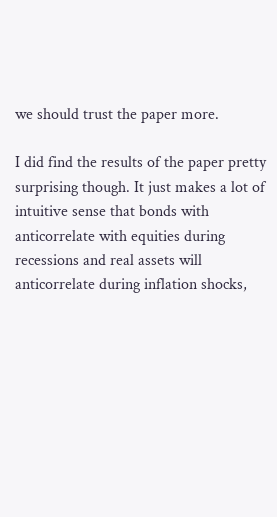we should trust the paper more.

I did find the results of the paper pretty surprising though. It just makes a lot of intuitive sense that bonds with anticorrelate with equities during recessions and real assets will anticorrelate during inflation shocks,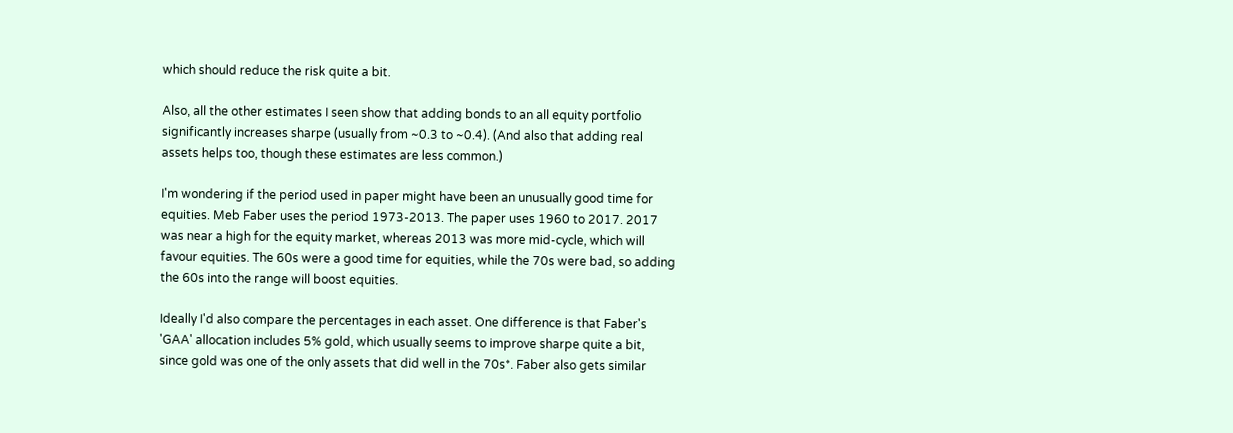which should reduce the risk quite a bit.

Also, all the other estimates I seen show that adding bonds to an all equity portfolio significantly increases sharpe (usually from ~0.3 to ~0.4). (And also that adding real assets helps too, though these estimates are less common.)

I'm wondering if the period used in paper might have been an unusually good time for equities. Meb Faber uses the period 1973-2013. The paper uses 1960 to 2017. 2017 was near a high for the equity market, whereas 2013 was more mid-cycle, which will favour equities. The 60s were a good time for equities, while the 70s were bad, so adding the 60s into the range will boost equities.

Ideally I'd also compare the percentages in each asset. One difference is that Faber's 'GAA' allocation includes 5% gold, which usually seems to improve sharpe quite a bit, since gold was one of the only assets that did well in the 70s*. Faber also gets similar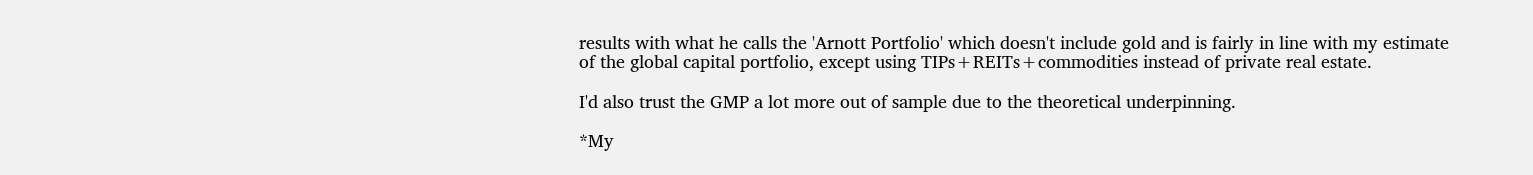results with what he calls the 'Arnott Portfolio' which doesn't include gold and is fairly in line with my estimate of the global capital portfolio, except using TIPs+REITs+commodities instead of private real estate.

I'd also trust the GMP a lot more out of sample due to the theoretical underpinning.

*My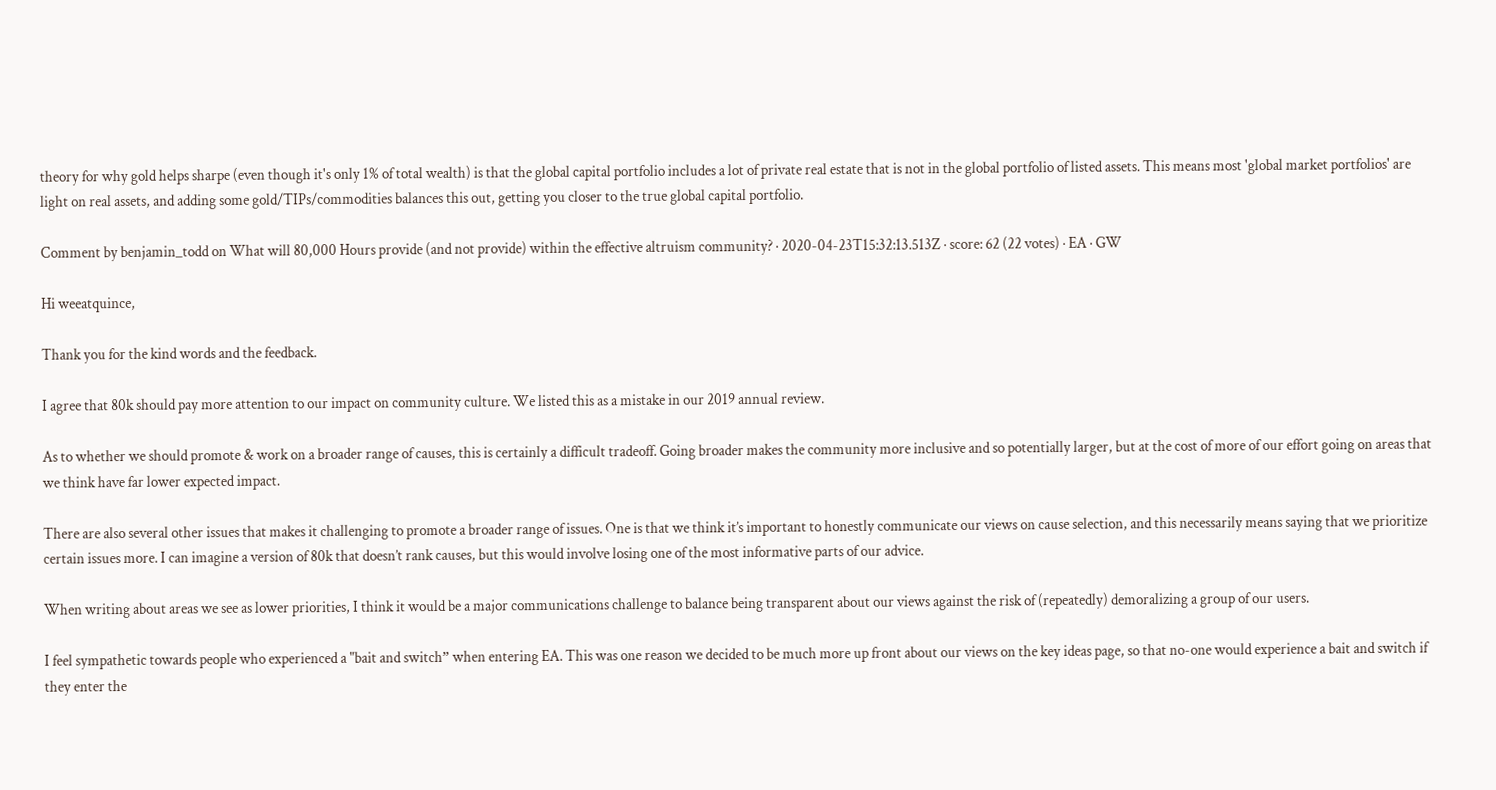theory for why gold helps sharpe (even though it's only 1% of total wealth) is that the global capital portfolio includes a lot of private real estate that is not in the global portfolio of listed assets. This means most 'global market portfolios' are light on real assets, and adding some gold/TIPs/commodities balances this out, getting you closer to the true global capital portfolio.

Comment by benjamin_todd on What will 80,000 Hours provide (and not provide) within the effective altruism community? · 2020-04-23T15:32:13.513Z · score: 62 (22 votes) · EA · GW

Hi weeatquince,

Thank you for the kind words and the feedback.

I agree that 80k should pay more attention to our impact on community culture. We listed this as a mistake in our 2019 annual review.

As to whether we should promote & work on a broader range of causes, this is certainly a difficult tradeoff. Going broader makes the community more inclusive and so potentially larger, but at the cost of more of our effort going on areas that we think have far lower expected impact.

There are also several other issues that makes it challenging to promote a broader range of issues. One is that we think it’s important to honestly communicate our views on cause selection, and this necessarily means saying that we prioritize certain issues more. I can imagine a version of 80k that doesn’t rank causes, but this would involve losing one of the most informative parts of our advice.

When writing about areas we see as lower priorities, I think it would be a major communications challenge to balance being transparent about our views against the risk of (repeatedly) demoralizing a group of our users.

I feel sympathetic towards people who experienced a "bait and switch” when entering EA. This was one reason we decided to be much more up front about our views on the key ideas page, so that no-one would experience a bait and switch if they enter the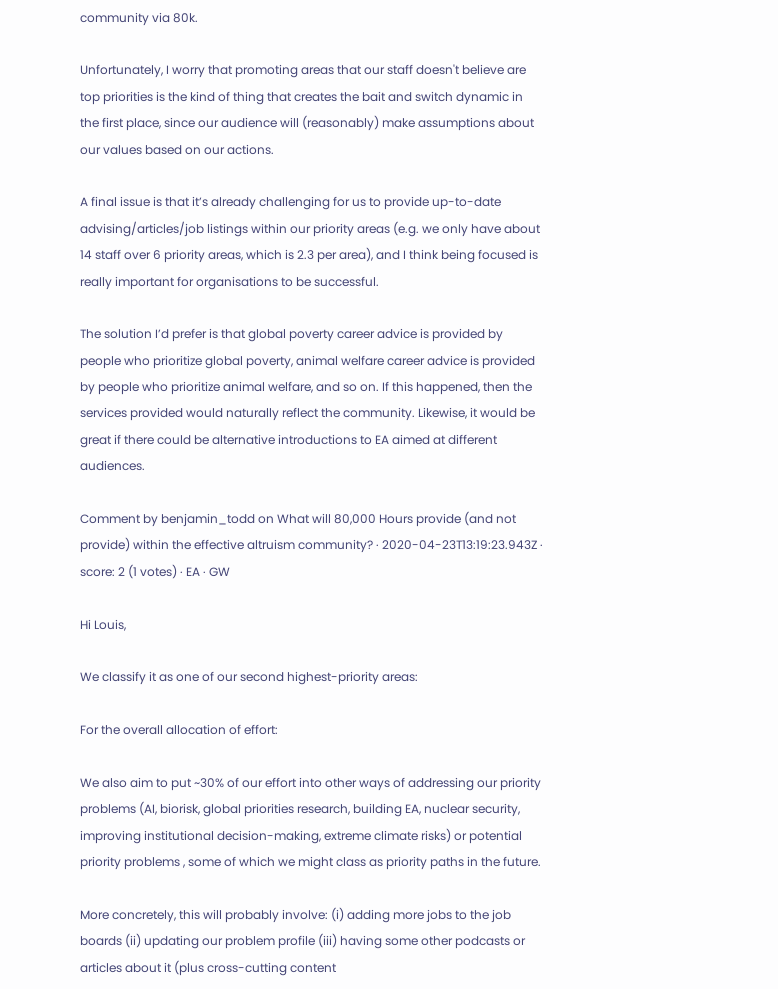community via 80k.

Unfortunately, I worry that promoting areas that our staff doesn't believe are top priorities is the kind of thing that creates the bait and switch dynamic in the first place, since our audience will (reasonably) make assumptions about our values based on our actions.

A final issue is that it’s already challenging for us to provide up-to-date advising/articles/job listings within our priority areas (e.g. we only have about 14 staff over 6 priority areas, which is 2.3 per area), and I think being focused is really important for organisations to be successful.

The solution I’d prefer is that global poverty career advice is provided by people who prioritize global poverty, animal welfare career advice is provided by people who prioritize animal welfare, and so on. If this happened, then the services provided would naturally reflect the community. Likewise, it would be great if there could be alternative introductions to EA aimed at different audiences.

Comment by benjamin_todd on What will 80,000 Hours provide (and not provide) within the effective altruism community? · 2020-04-23T13:19:23.943Z · score: 2 (1 votes) · EA · GW

Hi Louis,

We classify it as one of our second highest-priority areas:

For the overall allocation of effort:

We also aim to put ~30% of our effort into other ways of addressing our priority problems (AI, biorisk, global priorities research, building EA, nuclear security, improving institutional decision-making, extreme climate risks) or potential priority problems , some of which we might class as priority paths in the future.

More concretely, this will probably involve: (i) adding more jobs to the job boards (ii) updating our problem profile (iii) having some other podcasts or articles about it (plus cross-cutting content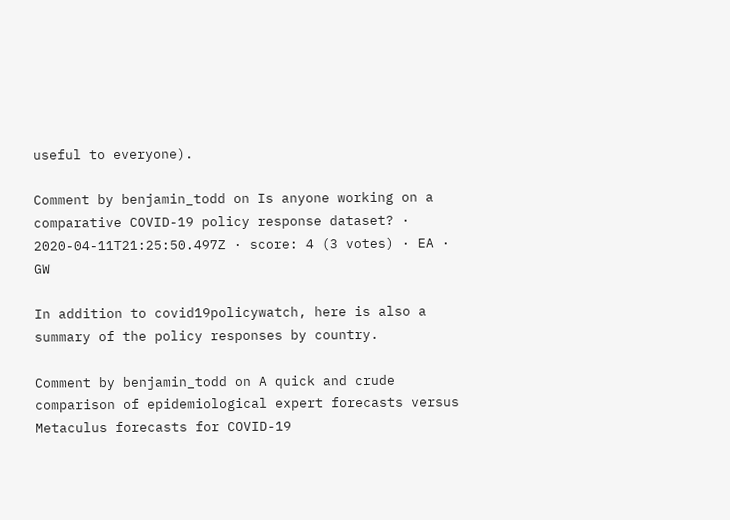useful to everyone).

Comment by benjamin_todd on Is anyone working on a comparative COVID-19 policy response dataset? · 2020-04-11T21:25:50.497Z · score: 4 (3 votes) · EA · GW

In addition to covid19policywatch, here is also a summary of the policy responses by country.

Comment by benjamin_todd on A quick and crude comparison of epidemiological expert forecasts versus Metaculus forecasts for COVID-19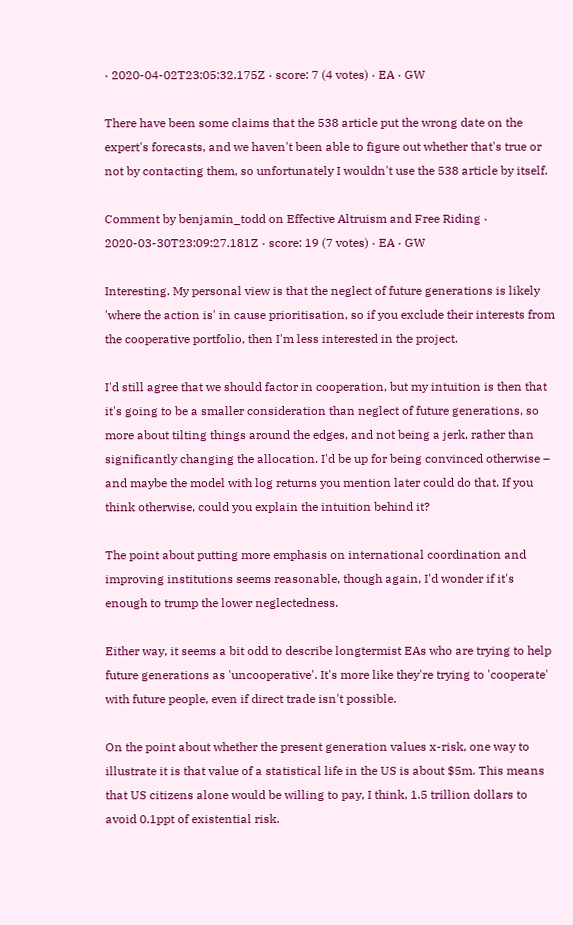· 2020-04-02T23:05:32.175Z · score: 7 (4 votes) · EA · GW

There have been some claims that the 538 article put the wrong date on the expert's forecasts, and we haven't been able to figure out whether that's true or not by contacting them, so unfortunately I wouldn't use the 538 article by itself.

Comment by benjamin_todd on Effective Altruism and Free Riding · 2020-03-30T23:09:27.181Z · score: 19 (7 votes) · EA · GW

Interesting. My personal view is that the neglect of future generations is likely 'where the action is' in cause prioritisation, so if you exclude their interests from the cooperative portfolio, then I'm less interested in the project.

I'd still agree that we should factor in cooperation, but my intuition is then that it's going to be a smaller consideration than neglect of future generations, so more about tilting things around the edges, and not being a jerk, rather than significantly changing the allocation. I'd be up for being convinced otherwise – and maybe the model with log returns you mention later could do that. If you think otherwise, could you explain the intuition behind it?

The point about putting more emphasis on international coordination and improving institutions seems reasonable, though again, I'd wonder if it's enough to trump the lower neglectedness.

Either way, it seems a bit odd to describe longtermist EAs who are trying to help future generations as 'uncooperative'. It's more like they're trying to 'cooperate' with future people, even if direct trade isn't possible.

On the point about whether the present generation values x-risk, one way to illustrate it is that value of a statistical life in the US is about $5m. This means that US citizens alone would be willing to pay, I think, 1.5 trillion dollars to avoid 0.1ppt of existential risk.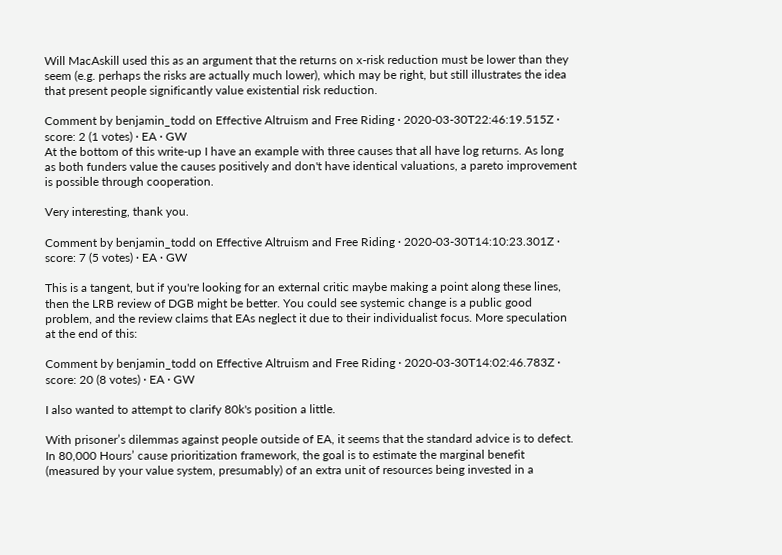Will MacAskill used this as an argument that the returns on x-risk reduction must be lower than they seem (e.g. perhaps the risks are actually much lower), which may be right, but still illustrates the idea that present people significantly value existential risk reduction.

Comment by benjamin_todd on Effective Altruism and Free Riding · 2020-03-30T22:46:19.515Z · score: 2 (1 votes) · EA · GW
At the bottom of this write-up I have an example with three causes that all have log returns. As long as both funders value the causes positively and don't have identical valuations, a pareto improvement is possible through cooperation.

Very interesting, thank you.

Comment by benjamin_todd on Effective Altruism and Free Riding · 2020-03-30T14:10:23.301Z · score: 7 (5 votes) · EA · GW

This is a tangent, but if you're looking for an external critic maybe making a point along these lines, then the LRB review of DGB might be better. You could see systemic change is a public good problem, and the review claims that EAs neglect it due to their individualist focus. More speculation at the end of this:

Comment by benjamin_todd on Effective Altruism and Free Riding · 2020-03-30T14:02:46.783Z · score: 20 (8 votes) · EA · GW

I also wanted to attempt to clarify 80k's position a little.

With prisoner’s dilemmas against people outside of EA, it seems that the standard advice is to defect. In 80,000 Hours’ cause prioritization framework, the goal is to estimate the marginal benefit (measured by your value system, presumably) of an extra unit of resources being invested in a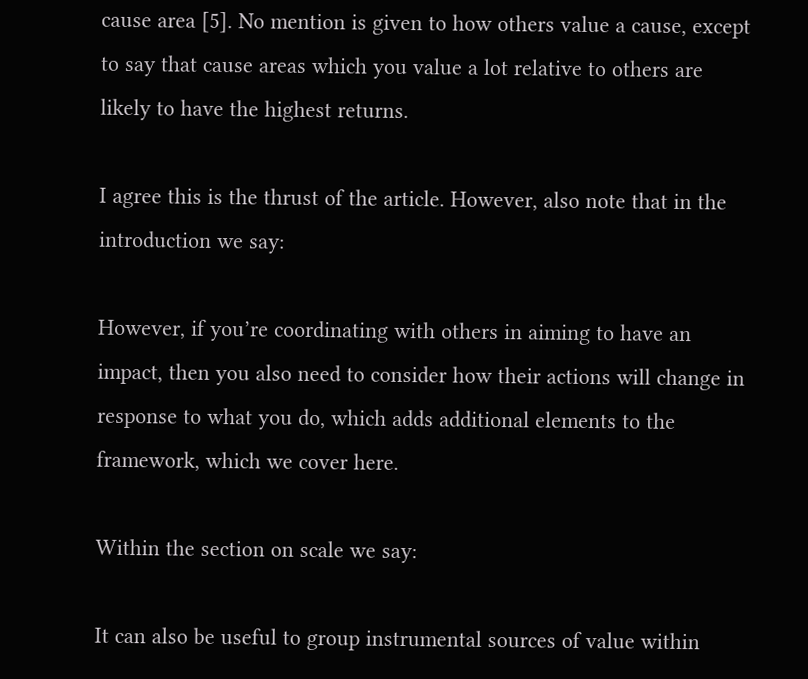cause area [5]. No mention is given to how others value a cause, except to say that cause areas which you value a lot relative to others are likely to have the highest returns.

I agree this is the thrust of the article. However, also note that in the introduction we say:

However, if you’re coordinating with others in aiming to have an impact, then you also need to consider how their actions will change in response to what you do, which adds additional elements to the framework, which we cover here.

Within the section on scale we say:

It can also be useful to group instrumental sources of value within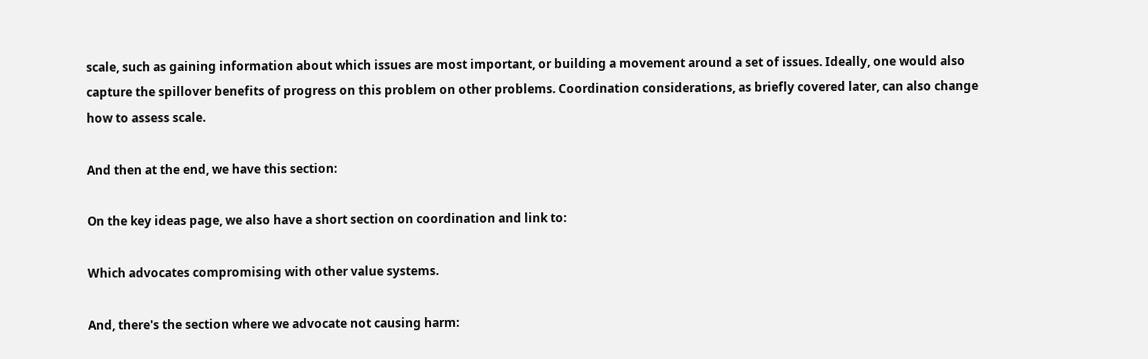scale, such as gaining information about which issues are most important, or building a movement around a set of issues. Ideally, one would also capture the spillover benefits of progress on this problem on other problems. Coordination considerations, as briefly covered later, can also change how to assess scale.

And then at the end, we have this section:

On the key ideas page, we also have a short section on coordination and link to:

Which advocates compromising with other value systems.

And, there's the section where we advocate not causing harm: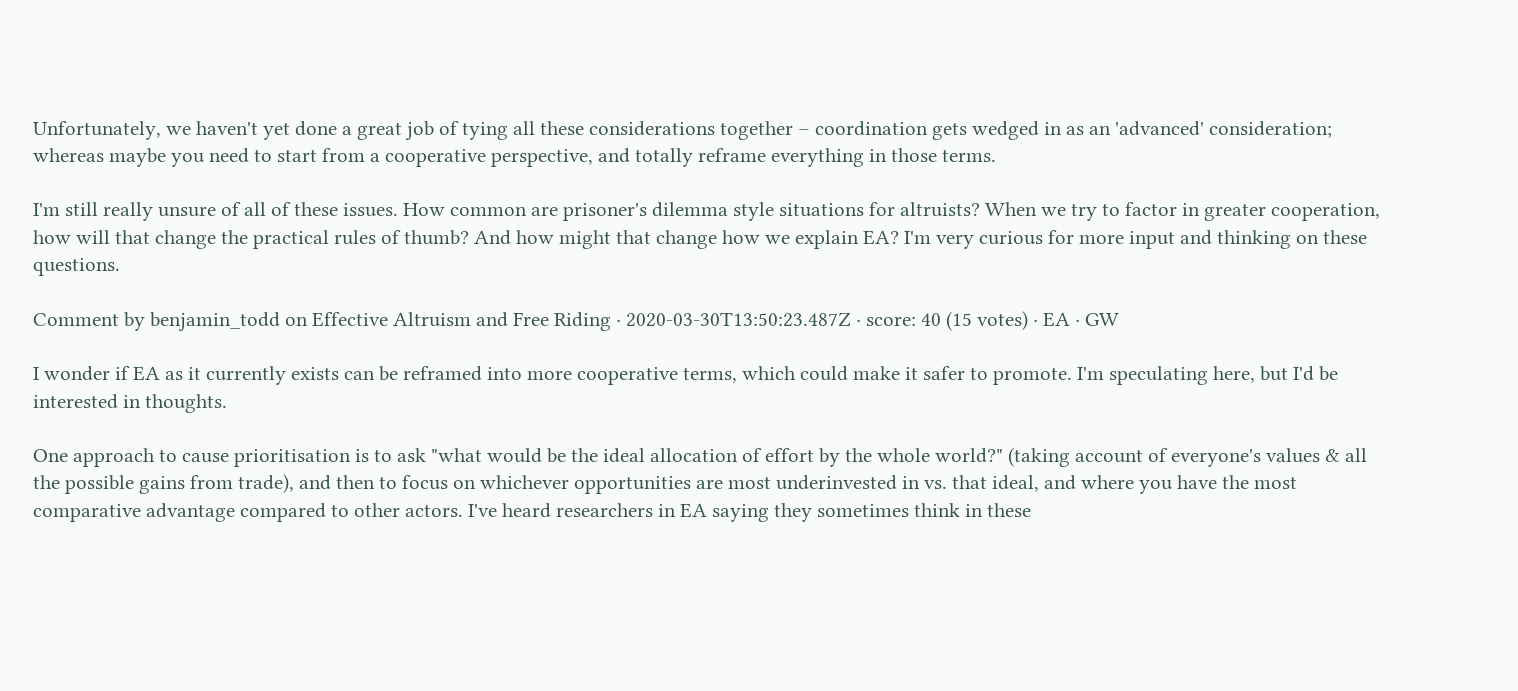Unfortunately, we haven't yet done a great job of tying all these considerations together – coordination gets wedged in as an 'advanced' consideration; whereas maybe you need to start from a cooperative perspective, and totally reframe everything in those terms.

I'm still really unsure of all of these issues. How common are prisoner's dilemma style situations for altruists? When we try to factor in greater cooperation, how will that change the practical rules of thumb? And how might that change how we explain EA? I'm very curious for more input and thinking on these questions.

Comment by benjamin_todd on Effective Altruism and Free Riding · 2020-03-30T13:50:23.487Z · score: 40 (15 votes) · EA · GW

I wonder if EA as it currently exists can be reframed into more cooperative terms, which could make it safer to promote. I'm speculating here, but I'd be interested in thoughts.

One approach to cause prioritisation is to ask "what would be the ideal allocation of effort by the whole world?" (taking account of everyone's values & all the possible gains from trade), and then to focus on whichever opportunities are most underinvested in vs. that ideal, and where you have the most comparative advantage compared to other actors. I've heard researchers in EA saying they sometimes think in these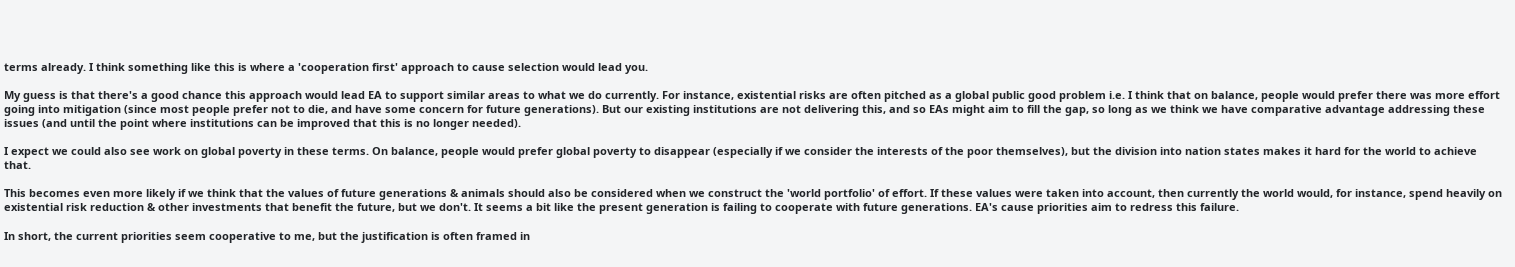terms already. I think something like this is where a 'cooperation first' approach to cause selection would lead you.

My guess is that there's a good chance this approach would lead EA to support similar areas to what we do currently. For instance, existential risks are often pitched as a global public good problem i.e. I think that on balance, people would prefer there was more effort going into mitigation (since most people prefer not to die, and have some concern for future generations). But our existing institutions are not delivering this, and so EAs might aim to fill the gap, so long as we think we have comparative advantage addressing these issues (and until the point where institutions can be improved that this is no longer needed).

I expect we could also see work on global poverty in these terms. On balance, people would prefer global poverty to disappear (especially if we consider the interests of the poor themselves), but the division into nation states makes it hard for the world to achieve that.

This becomes even more likely if we think that the values of future generations & animals should also be considered when we construct the 'world portfolio' of effort. If these values were taken into account, then currently the world would, for instance, spend heavily on existential risk reduction & other investments that benefit the future, but we don't. It seems a bit like the present generation is failing to cooperate with future generations. EA's cause priorities aim to redress this failure.

In short, the current priorities seem cooperative to me, but the justification is often framed in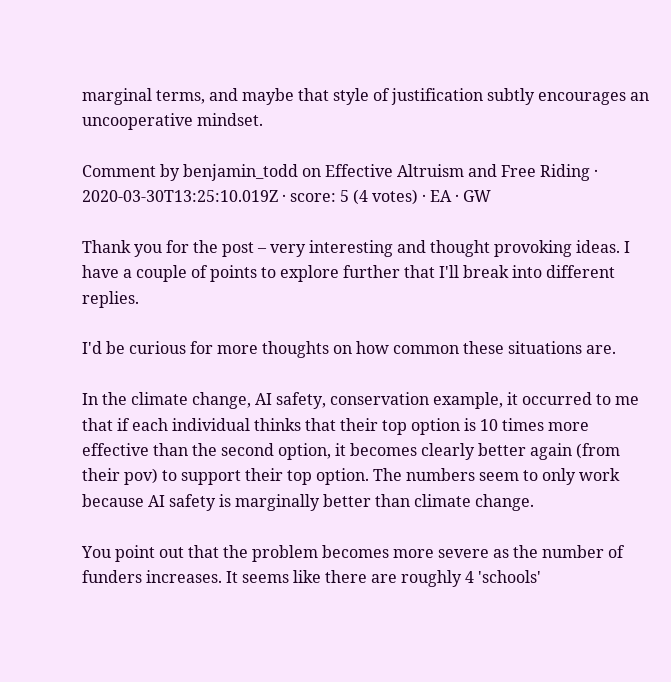marginal terms, and maybe that style of justification subtly encourages an uncooperative mindset.

Comment by benjamin_todd on Effective Altruism and Free Riding · 2020-03-30T13:25:10.019Z · score: 5 (4 votes) · EA · GW

Thank you for the post – very interesting and thought provoking ideas. I have a couple of points to explore further that I'll break into different replies.

I'd be curious for more thoughts on how common these situations are.

In the climate change, AI safety, conservation example, it occurred to me that if each individual thinks that their top option is 10 times more effective than the second option, it becomes clearly better again (from their pov) to support their top option. The numbers seem to only work because AI safety is marginally better than climate change.

You point out that the problem becomes more severe as the number of funders increases. It seems like there are roughly 4 'schools'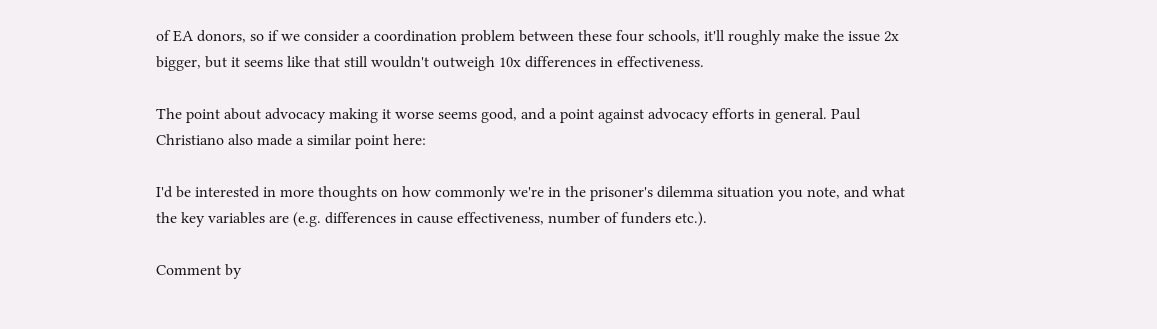of EA donors, so if we consider a coordination problem between these four schools, it'll roughly make the issue 2x bigger, but it seems like that still wouldn't outweigh 10x differences in effectiveness.

The point about advocacy making it worse seems good, and a point against advocacy efforts in general. Paul Christiano also made a similar point here:

I'd be interested in more thoughts on how commonly we're in the prisoner's dilemma situation you note, and what the key variables are (e.g. differences in cause effectiveness, number of funders etc.).

Comment by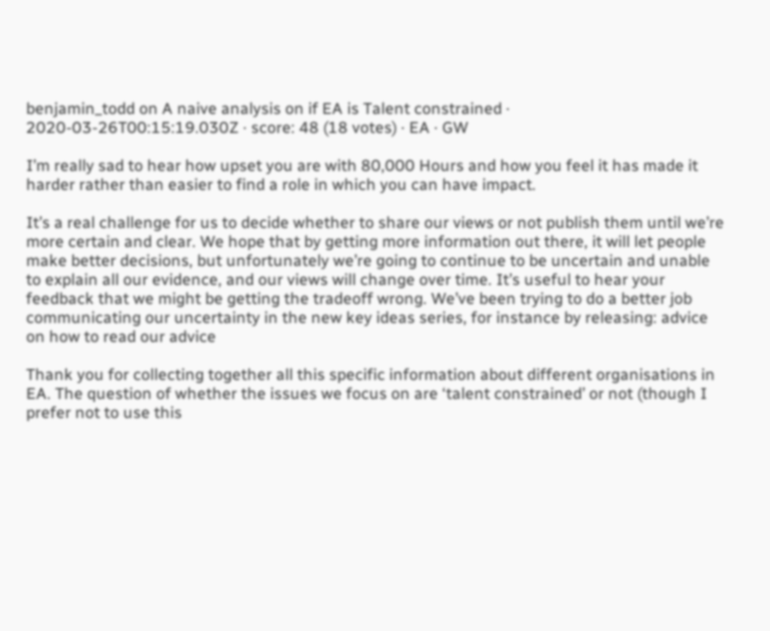benjamin_todd on A naive analysis on if EA is Talent constrained · 2020-03-26T00:15:19.030Z · score: 48 (18 votes) · EA · GW

I’m really sad to hear how upset you are with 80,000 Hours and how you feel it has made it harder rather than easier to find a role in which you can have impact.

It’s a real challenge for us to decide whether to share our views or not publish them until we’re more certain and clear. We hope that by getting more information out there, it will let people make better decisions, but unfortunately we’re going to continue to be uncertain and unable to explain all our evidence, and our views will change over time. It’s useful to hear your feedback that we might be getting the tradeoff wrong. We’ve been trying to do a better job communicating our uncertainty in the new key ideas series, for instance by releasing: advice on how to read our advice

Thank you for collecting together all this specific information about different organisations in EA. The question of whether the issues we focus on are ‘talent constrained’ or not (though I prefer not to use this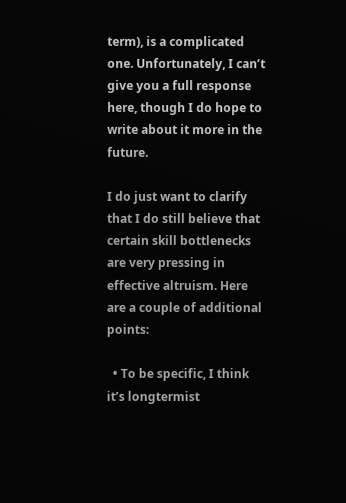term), is a complicated one. Unfortunately, I can’t give you a full response here, though I do hope to write about it more in the future.

I do just want to clarify that I do still believe that certain skill bottlenecks are very pressing in effective altruism. Here are a couple of additional points:

  • To be specific, I think it’s longtermist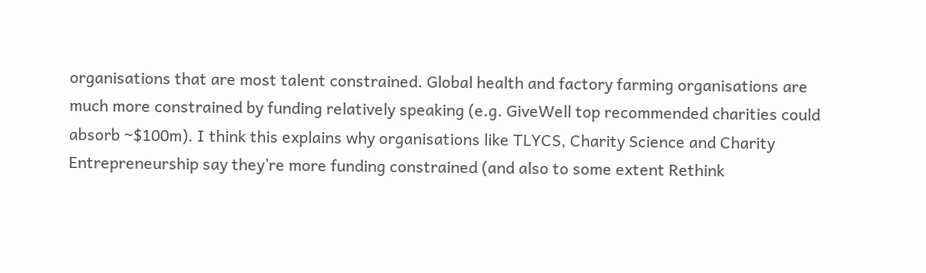organisations that are most talent constrained. Global health and factory farming organisations are much more constrained by funding relatively speaking (e.g. GiveWell top recommended charities could absorb ~$100m). I think this explains why organisations like TLYCS, Charity Science and Charity Entrepreneurship say they’re more funding constrained (and also to some extent Rethink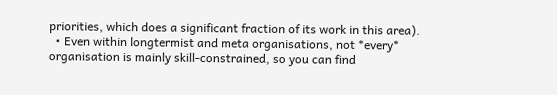priorities, which does a significant fraction of its work in this area).
  • Even within longtermist and meta organisations, not *every* organisation is mainly skill-constrained, so you can find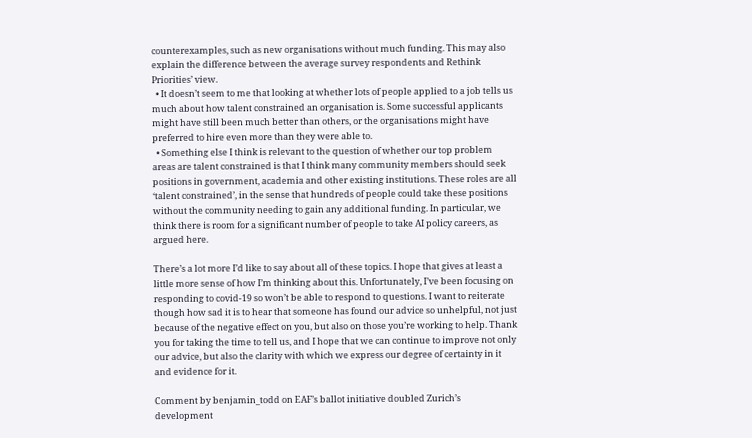counterexamples, such as new organisations without much funding. This may also explain the difference between the average survey respondents and Rethink Priorities’ view.
  • It doesn’t seem to me that looking at whether lots of people applied to a job tells us much about how talent constrained an organisation is. Some successful applicants might have still been much better than others, or the organisations might have preferred to hire even more than they were able to.
  • Something else I think is relevant to the question of whether our top problem areas are talent constrained is that I think many community members should seek positions in government, academia and other existing institutions. These roles are all ‘talent constrained’, in the sense that hundreds of people could take these positions without the community needing to gain any additional funding. In particular, we think there is room for a significant number of people to take AI policy careers, as argued here.

There’s a lot more I’d like to say about all of these topics. I hope that gives at least a little more sense of how I’m thinking about this. Unfortunately, I’ve been focusing on responding to covid-19 so won’t be able to respond to questions. I want to reiterate though how sad it is to hear that someone has found our advice so unhelpful, not just because of the negative effect on you, but also on those you’re working to help. Thank you for taking the time to tell us, and I hope that we can continue to improve not only our advice, but also the clarity with which we express our degree of certainty in it and evidence for it.

Comment by benjamin_todd on EAF’s ballot initiative doubled Zurich’s development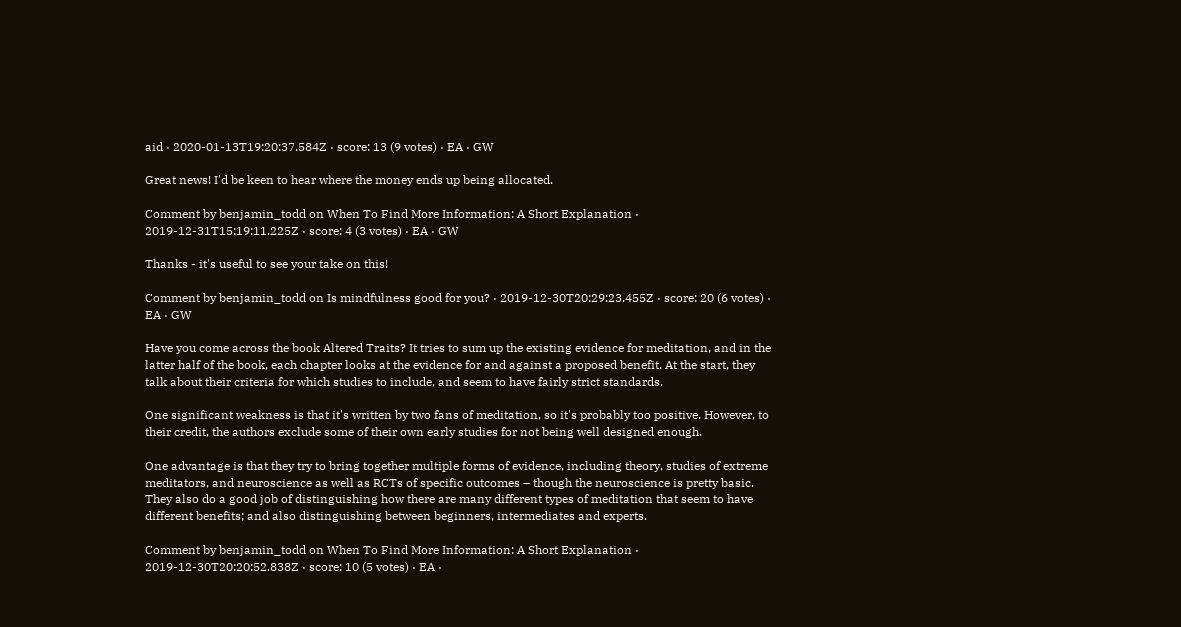aid · 2020-01-13T19:20:37.584Z · score: 13 (9 votes) · EA · GW

Great news! I'd be keen to hear where the money ends up being allocated.

Comment by benjamin_todd on When To Find More Information: A Short Explanation · 2019-12-31T15:19:11.225Z · score: 4 (3 votes) · EA · GW

Thanks - it's useful to see your take on this!

Comment by benjamin_todd on Is mindfulness good for you? · 2019-12-30T20:29:23.455Z · score: 20 (6 votes) · EA · GW

Have you come across the book Altered Traits? It tries to sum up the existing evidence for meditation, and in the latter half of the book, each chapter looks at the evidence for and against a proposed benefit. At the start, they talk about their criteria for which studies to include, and seem to have fairly strict standards.

One significant weakness is that it's written by two fans of meditation, so it's probably too positive. However, to their credit, the authors exclude some of their own early studies for not being well designed enough.

One advantage is that they try to bring together multiple forms of evidence, including theory, studies of extreme meditators, and neuroscience as well as RCTs of specific outcomes – though the neuroscience is pretty basic. They also do a good job of distinguishing how there are many different types of meditation that seem to have different benefits; and also distinguishing between beginners, intermediates and experts.

Comment by benjamin_todd on When To Find More Information: A Short Explanation · 2019-12-30T20:20:52.838Z · score: 10 (5 votes) · EA ·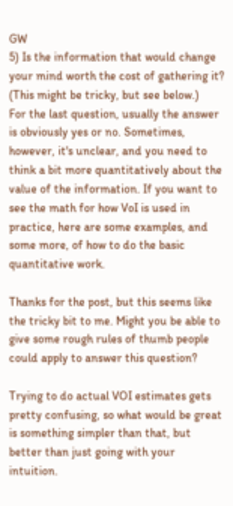GW
5) Is the information that would change your mind worth the cost of gathering it? (This might be tricky, but see below.)
For the last question, usually the answer is obviously yes or no. Sometimes, however, it's unclear, and you need to think a bit more quantitatively about the value of the information. If you want to see the math for how VoI is used in practice, here are some examples, and some more, of how to do the basic quantitative work.

Thanks for the post, but this seems like the tricky bit to me. Might you be able to give some rough rules of thumb people could apply to answer this question?

Trying to do actual VOI estimates gets pretty confusing, so what would be great is something simpler than that, but better than just going with your intuition.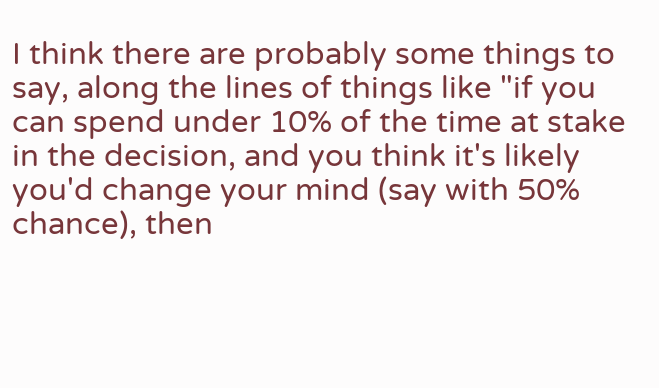I think there are probably some things to say, along the lines of things like "if you can spend under 10% of the time at stake in the decision, and you think it's likely you'd change your mind (say with 50% chance), then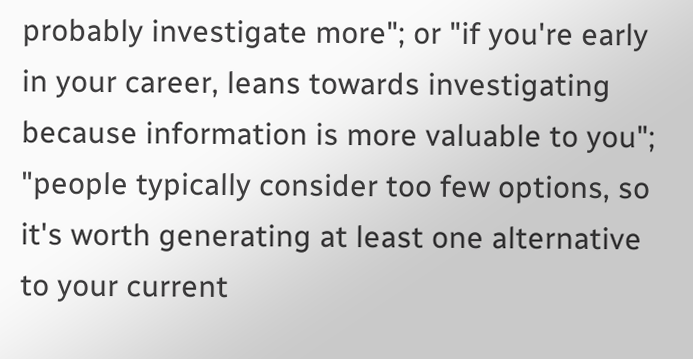probably investigate more"; or "if you're early in your career, leans towards investigating because information is more valuable to you"; "people typically consider too few options, so it's worth generating at least one alternative to your current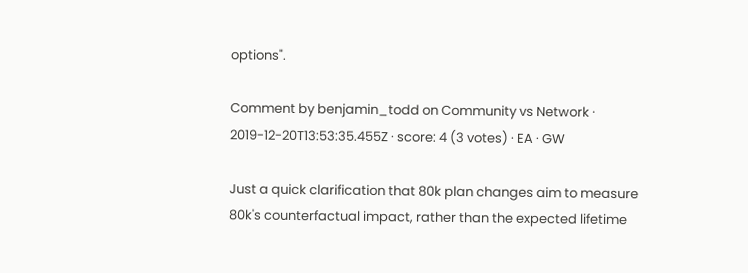options".

Comment by benjamin_todd on Community vs Network · 2019-12-20T13:53:35.455Z · score: 4 (3 votes) · EA · GW

Just a quick clarification that 80k plan changes aim to measure 80k's counterfactual impact, rather than the expected lifetime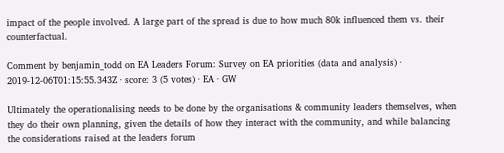impact of the people involved. A large part of the spread is due to how much 80k influenced them vs. their counterfactual.

Comment by benjamin_todd on EA Leaders Forum: Survey on EA priorities (data and analysis) · 2019-12-06T01:15:55.343Z · score: 3 (5 votes) · EA · GW

Ultimately the operationalising needs to be done by the organisations & community leaders themselves, when they do their own planning, given the details of how they interact with the community, and while balancing the considerations raised at the leaders forum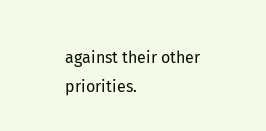against their other priorities.